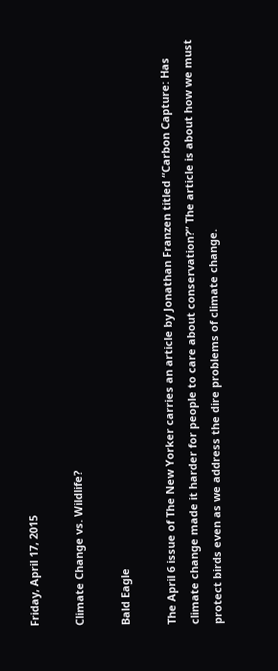Friday, April 17, 2015

Climate Change vs. Wildlife?

Bald Eagle

The April 6 issue of The New Yorker carries an article by Jonathan Franzen titled “Carbon Capture: Has climate change made it harder for people to care about conservation?” The article is about how we must protect birds even as we address the dire problems of climate change.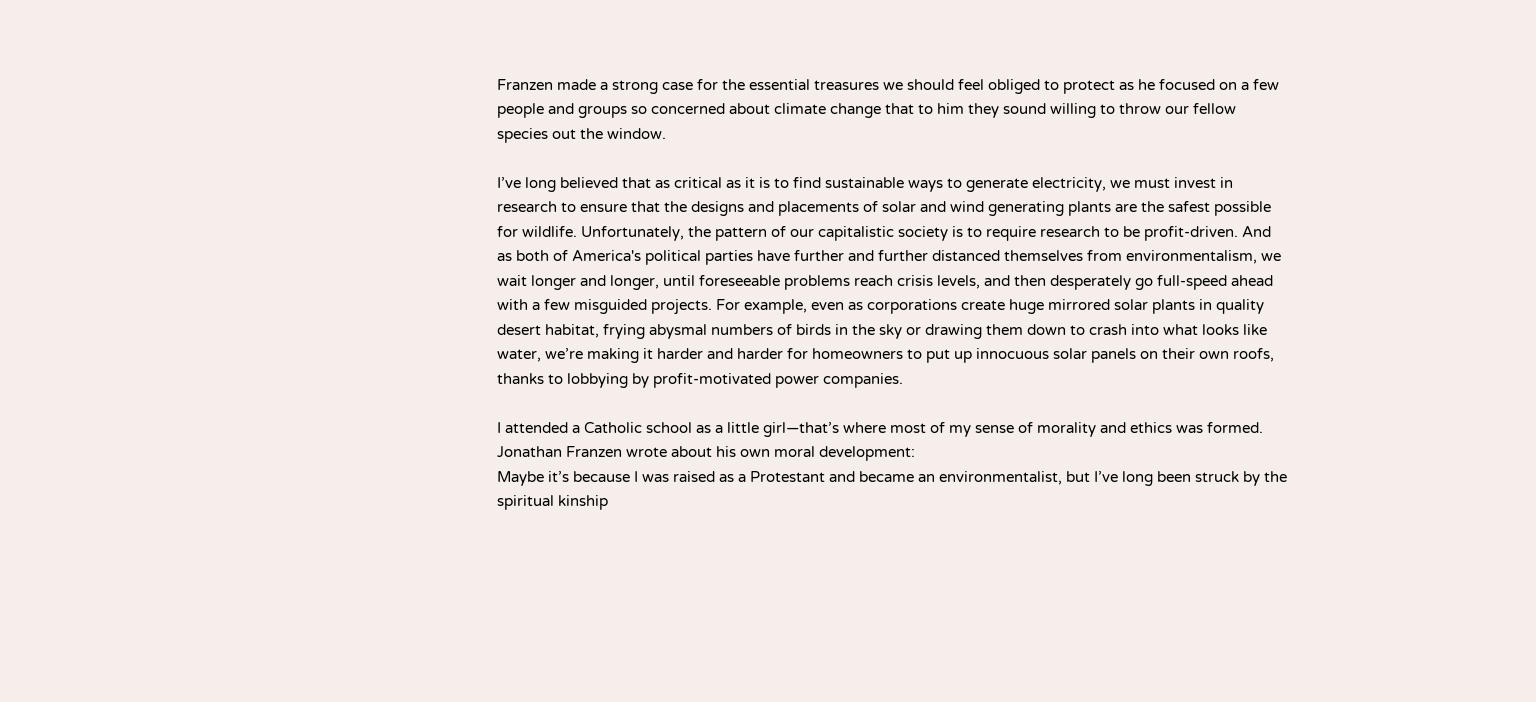Franzen made a strong case for the essential treasures we should feel obliged to protect as he focused on a few people and groups so concerned about climate change that to him they sound willing to throw our fellow species out the window.

I’ve long believed that as critical as it is to find sustainable ways to generate electricity, we must invest in research to ensure that the designs and placements of solar and wind generating plants are the safest possible for wildlife. Unfortunately, the pattern of our capitalistic society is to require research to be profit-driven. And as both of America's political parties have further and further distanced themselves from environmentalism, we wait longer and longer, until foreseeable problems reach crisis levels, and then desperately go full-speed ahead with a few misguided projects. For example, even as corporations create huge mirrored solar plants in quality desert habitat, frying abysmal numbers of birds in the sky or drawing them down to crash into what looks like water, we’re making it harder and harder for homeowners to put up innocuous solar panels on their own roofs, thanks to lobbying by profit-motivated power companies.

I attended a Catholic school as a little girl—that’s where most of my sense of morality and ethics was formed. Jonathan Franzen wrote about his own moral development:
Maybe it’s because I was raised as a Protestant and became an environmentalist, but I’ve long been struck by the spiritual kinship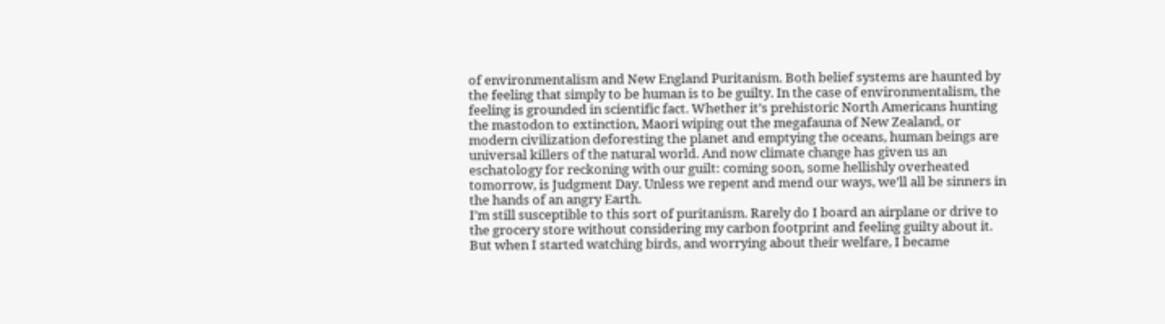of environmentalism and New England Puritanism. Both belief systems are haunted by the feeling that simply to be human is to be guilty. In the case of environmentalism, the feeling is grounded in scientific fact. Whether it’s prehistoric North Americans hunting the mastodon to extinction, Maori wiping out the megafauna of New Zealand, or modern civilization deforesting the planet and emptying the oceans, human beings are universal killers of the natural world. And now climate change has given us an eschatology for reckoning with our guilt: coming soon, some hellishly overheated tomorrow, is Judgment Day. Unless we repent and mend our ways, we’ll all be sinners in the hands of an angry Earth.
I’m still susceptible to this sort of puritanism. Rarely do I board an airplane or drive to the grocery store without considering my carbon footprint and feeling guilty about it. But when I started watching birds, and worrying about their welfare, I became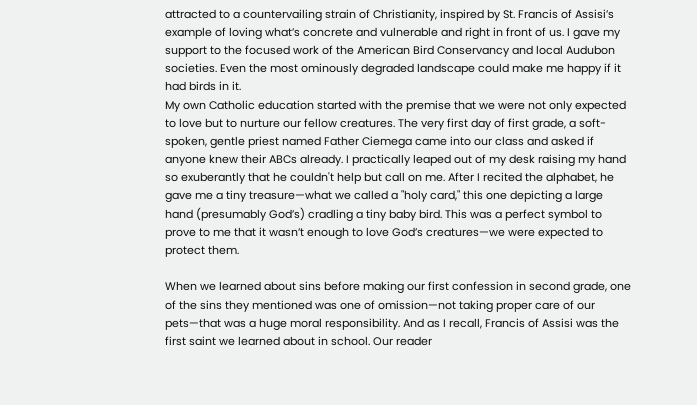attracted to a countervailing strain of Christianity, inspired by St. Francis of Assisi’s example of loving what’s concrete and vulnerable and right in front of us. I gave my support to the focused work of the American Bird Conservancy and local Audubon societies. Even the most ominously degraded landscape could make me happy if it had birds in it.
My own Catholic education started with the premise that we were not only expected to love but to nurture our fellow creatures. The very first day of first grade, a soft-spoken, gentle priest named Father Ciemega came into our class and asked if anyone knew their ABCs already. I practically leaped out of my desk raising my hand so exuberantly that he couldn't help but call on me. After I recited the alphabet, he gave me a tiny treasure—what we called a "holy card," this one depicting a large hand (presumably God’s) cradling a tiny baby bird. This was a perfect symbol to prove to me that it wasn’t enough to love God’s creatures—we were expected to protect them.

When we learned about sins before making our first confession in second grade, one of the sins they mentioned was one of omission—not taking proper care of our pets—that was a huge moral responsibility. And as I recall, Francis of Assisi was the first saint we learned about in school. Our reader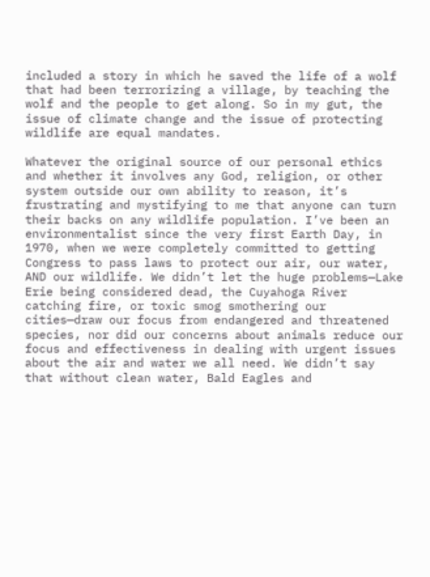included a story in which he saved the life of a wolf that had been terrorizing a village, by teaching the wolf and the people to get along. So in my gut, the issue of climate change and the issue of protecting wildlife are equal mandates.

Whatever the original source of our personal ethics and whether it involves any God, religion, or other system outside our own ability to reason, it’s frustrating and mystifying to me that anyone can turn their backs on any wildlife population. I’ve been an environmentalist since the very first Earth Day, in 1970, when we were completely committed to getting Congress to pass laws to protect our air, our water, AND our wildlife. We didn’t let the huge problems—Lake Erie being considered dead, the Cuyahoga River catching fire, or toxic smog smothering our cities—draw our focus from endangered and threatened species, nor did our concerns about animals reduce our focus and effectiveness in dealing with urgent issues about the air and water we all need. We didn’t say that without clean water, Bald Eagles and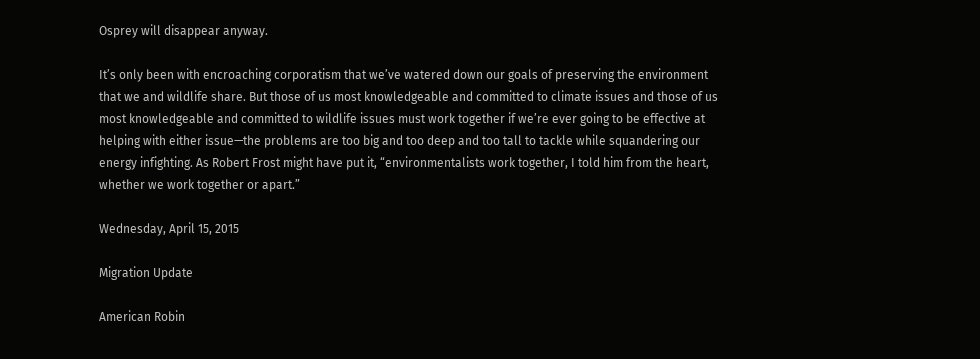Osprey will disappear anyway.

It’s only been with encroaching corporatism that we’ve watered down our goals of preserving the environment that we and wildlife share. But those of us most knowledgeable and committed to climate issues and those of us most knowledgeable and committed to wildlife issues must work together if we’re ever going to be effective at helping with either issue—the problems are too big and too deep and too tall to tackle while squandering our energy infighting. As Robert Frost might have put it, “environmentalists work together, I told him from the heart, whether we work together or apart.”

Wednesday, April 15, 2015

Migration Update

American Robin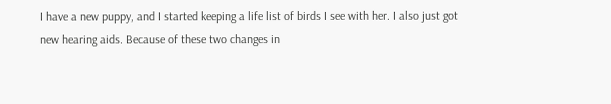I have a new puppy, and I started keeping a life list of birds I see with her. I also just got new hearing aids. Because of these two changes in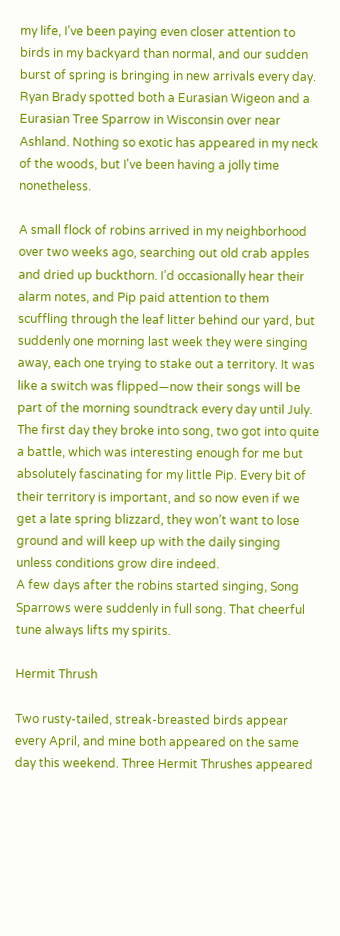my life, I’ve been paying even closer attention to birds in my backyard than normal, and our sudden burst of spring is bringing in new arrivals every day. Ryan Brady spotted both a Eurasian Wigeon and a Eurasian Tree Sparrow in Wisconsin over near Ashland. Nothing so exotic has appeared in my neck of the woods, but I've been having a jolly time nonetheless.

A small flock of robins arrived in my neighborhood over two weeks ago, searching out old crab apples and dried up buckthorn. I’d occasionally hear their alarm notes, and Pip paid attention to them scuffling through the leaf litter behind our yard, but suddenly one morning last week they were singing away, each one trying to stake out a territory. It was like a switch was flipped—now their songs will be part of the morning soundtrack every day until July. The first day they broke into song, two got into quite a battle, which was interesting enough for me but absolutely fascinating for my little Pip. Every bit of their territory is important, and so now even if we get a late spring blizzard, they won’t want to lose ground and will keep up with the daily singing unless conditions grow dire indeed.
A few days after the robins started singing, Song Sparrows were suddenly in full song. That cheerful tune always lifts my spirits.

Hermit Thrush

Two rusty-tailed, streak-breasted birds appear every April, and mine both appeared on the same day this weekend. Three Hermit Thrushes appeared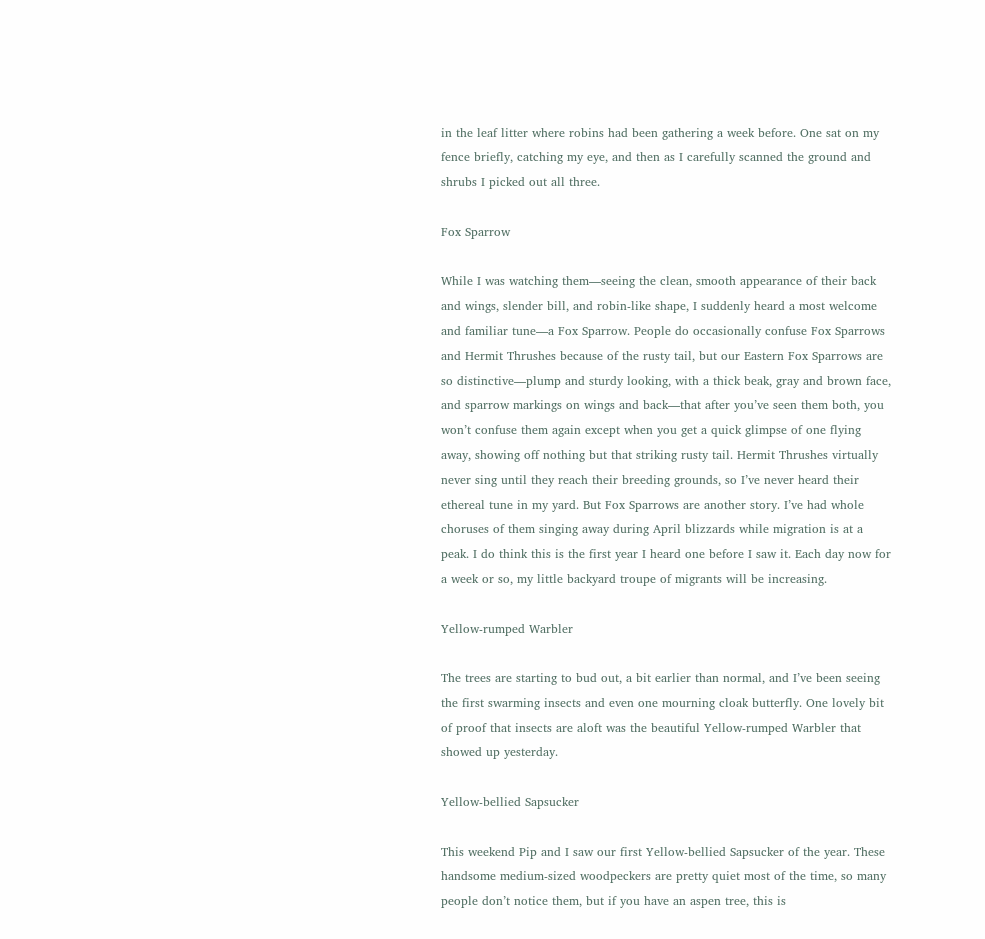in the leaf litter where robins had been gathering a week before. One sat on my fence briefly, catching my eye, and then as I carefully scanned the ground and shrubs I picked out all three.

Fox Sparrow

While I was watching them—seeing the clean, smooth appearance of their back and wings, slender bill, and robin-like shape, I suddenly heard a most welcome and familiar tune—a Fox Sparrow. People do occasionally confuse Fox Sparrows and Hermit Thrushes because of the rusty tail, but our Eastern Fox Sparrows are so distinctive—plump and sturdy looking, with a thick beak, gray and brown face, and sparrow markings on wings and back—that after you’ve seen them both, you won’t confuse them again except when you get a quick glimpse of one flying away, showing off nothing but that striking rusty tail. Hermit Thrushes virtually never sing until they reach their breeding grounds, so I’ve never heard their ethereal tune in my yard. But Fox Sparrows are another story. I’ve had whole choruses of them singing away during April blizzards while migration is at a peak. I do think this is the first year I heard one before I saw it. Each day now for a week or so, my little backyard troupe of migrants will be increasing.

Yellow-rumped Warbler

The trees are starting to bud out, a bit earlier than normal, and I’ve been seeing the first swarming insects and even one mourning cloak butterfly. One lovely bit of proof that insects are aloft was the beautiful Yellow-rumped Warbler that showed up yesterday.

Yellow-bellied Sapsucker

This weekend Pip and I saw our first Yellow-bellied Sapsucker of the year. These handsome medium-sized woodpeckers are pretty quiet most of the time, so many people don’t notice them, but if you have an aspen tree, this is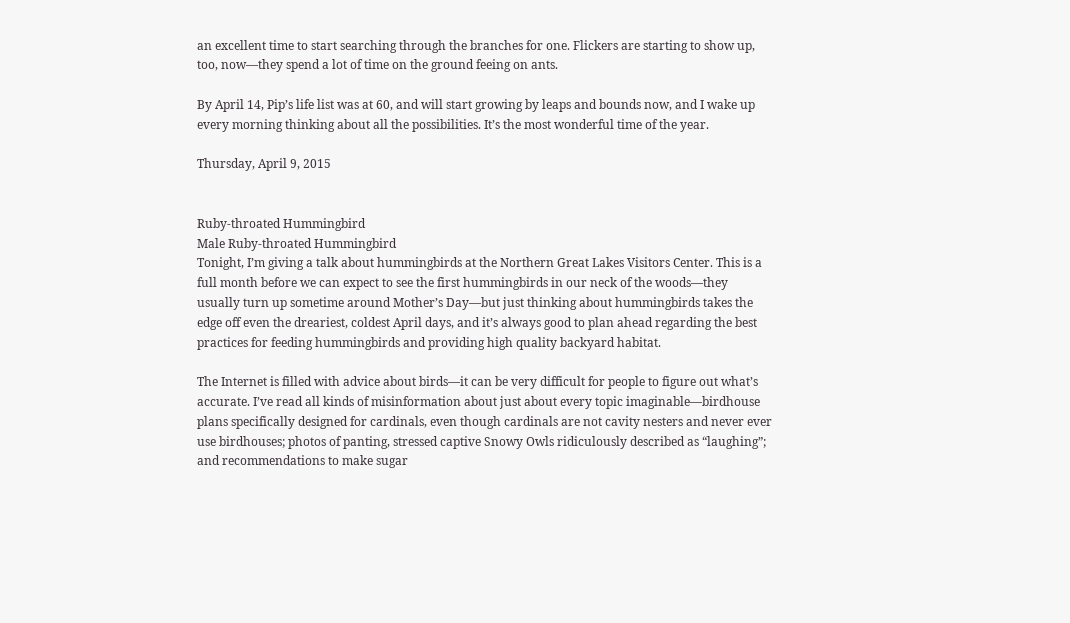an excellent time to start searching through the branches for one. Flickers are starting to show up, too, now—they spend a lot of time on the ground feeing on ants.

By April 14, Pip’s life list was at 60, and will start growing by leaps and bounds now, and I wake up every morning thinking about all the possibilities. It’s the most wonderful time of the year.

Thursday, April 9, 2015


Ruby-throated Hummingbird
Male Ruby-throated Hummingbird
Tonight, I’m giving a talk about hummingbirds at the Northern Great Lakes Visitors Center. This is a full month before we can expect to see the first hummingbirds in our neck of the woods—they usually turn up sometime around Mother’s Day—but just thinking about hummingbirds takes the edge off even the dreariest, coldest April days, and it’s always good to plan ahead regarding the best practices for feeding hummingbirds and providing high quality backyard habitat.

The Internet is filled with advice about birds—it can be very difficult for people to figure out what’s accurate. I’ve read all kinds of misinformation about just about every topic imaginable—birdhouse plans specifically designed for cardinals, even though cardinals are not cavity nesters and never ever use birdhouses; photos of panting, stressed captive Snowy Owls ridiculously described as “laughing”; and recommendations to make sugar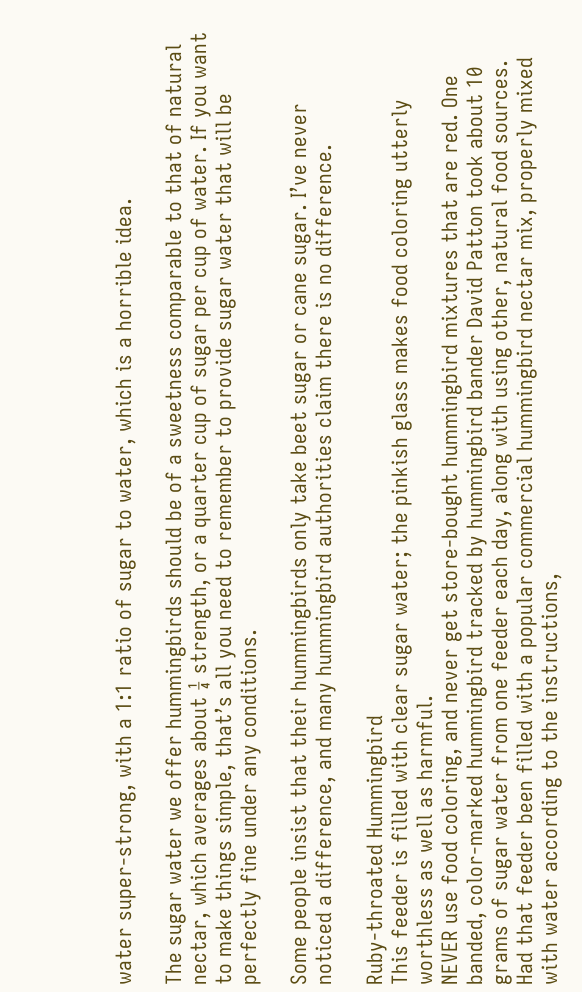water super-strong, with a 1:1 ratio of sugar to water, which is a horrible idea.

The sugar water we offer hummingbirds should be of a sweetness comparable to that of natural nectar, which averages about ¼ strength, or a quarter cup of sugar per cup of water. If you want to make things simple, that’s all you need to remember to provide sugar water that will be perfectly fine under any conditions.

Some people insist that their hummingbirds only take beet sugar or cane sugar. I’ve never noticed a difference, and many hummingbird authorities claim there is no difference.

Ruby-throated Hummingbird
This feeder is filled with clear sugar water; the pinkish glass makes food coloring utterly worthless as well as harmful.
NEVER use food coloring, and never get store-bought hummingbird mixtures that are red. One banded, color-marked hummingbird tracked by hummingbird bander David Patton took about 10 grams of sugar water from one feeder each day, along with using other, natural food sources. Had that feeder been filled with a popular commercial hummingbird nectar mix, properly mixed with water according to the instructions,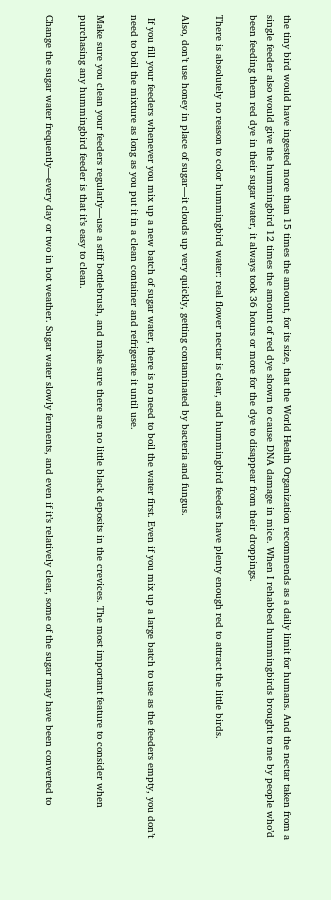the tiny bird would have ingested more than 15 times the amount, for its size, that the World Health Organization recommends as a daily limit for humans. And the nectar taken from a single feeder also would give the hummingbird 12 times the amount of red dye shown to cause DNA damage in mice. When I rehabbed hummingbirds brought to me by people who’d been feeding them red dye in their sugar water, it always took 36 hours or more for the dye to disappear from their droppings.

There is absolutely no reason to color hummingbird water: real flower nectar is clear, and hummingbird feeders have plenty enough red to attract the little birds.

Also, don’t use honey in place of sugar—it clouds up very quickly, getting contaminated by bacteria and fungus.

 If you fill your feeders whenever you mix up a new batch of sugar water, there is no need to boil the water first. Even if you mix up a large batch to use as the feeders empty, you don’t need to boil the mixture as long as you put it in a clean container and refrigerate it until use.

Make sure you clean your feeders regularly—use a stiff bottlebrush, and make sure there are no little black deposits in the crevices. The most important feature to consider when purchasing any hummingbird feeder is that it’s easy to clean.

Change the sugar water frequently—every day or two in hot weather. Sugar water slowly ferments, and even if it’s relatively clear, some of the sugar may have been converted to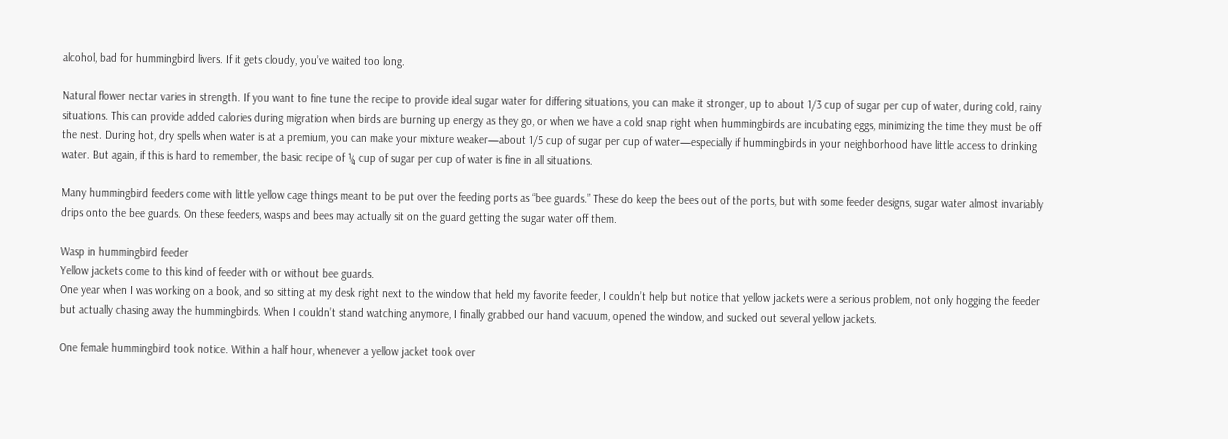alcohol, bad for hummingbird livers. If it gets cloudy, you’ve waited too long.

Natural flower nectar varies in strength. If you want to fine tune the recipe to provide ideal sugar water for differing situations, you can make it stronger, up to about 1/3 cup of sugar per cup of water, during cold, rainy situations. This can provide added calories during migration when birds are burning up energy as they go, or when we have a cold snap right when hummingbirds are incubating eggs, minimizing the time they must be off the nest. During hot, dry spells when water is at a premium, you can make your mixture weaker—about 1/5 cup of sugar per cup of water—especially if hummingbirds in your neighborhood have little access to drinking water. But again, if this is hard to remember, the basic recipe of ¼ cup of sugar per cup of water is fine in all situations.

Many hummingbird feeders come with little yellow cage things meant to be put over the feeding ports as “bee guards.” These do keep the bees out of the ports, but with some feeder designs, sugar water almost invariably drips onto the bee guards. On these feeders, wasps and bees may actually sit on the guard getting the sugar water off them.

Wasp in hummingbird feeder
Yellow jackets come to this kind of feeder with or without bee guards.
One year when I was working on a book, and so sitting at my desk right next to the window that held my favorite feeder, I couldn’t help but notice that yellow jackets were a serious problem, not only hogging the feeder but actually chasing away the hummingbirds. When I couldn’t stand watching anymore, I finally grabbed our hand vacuum, opened the window, and sucked out several yellow jackets.

One female hummingbird took notice. Within a half hour, whenever a yellow jacket took over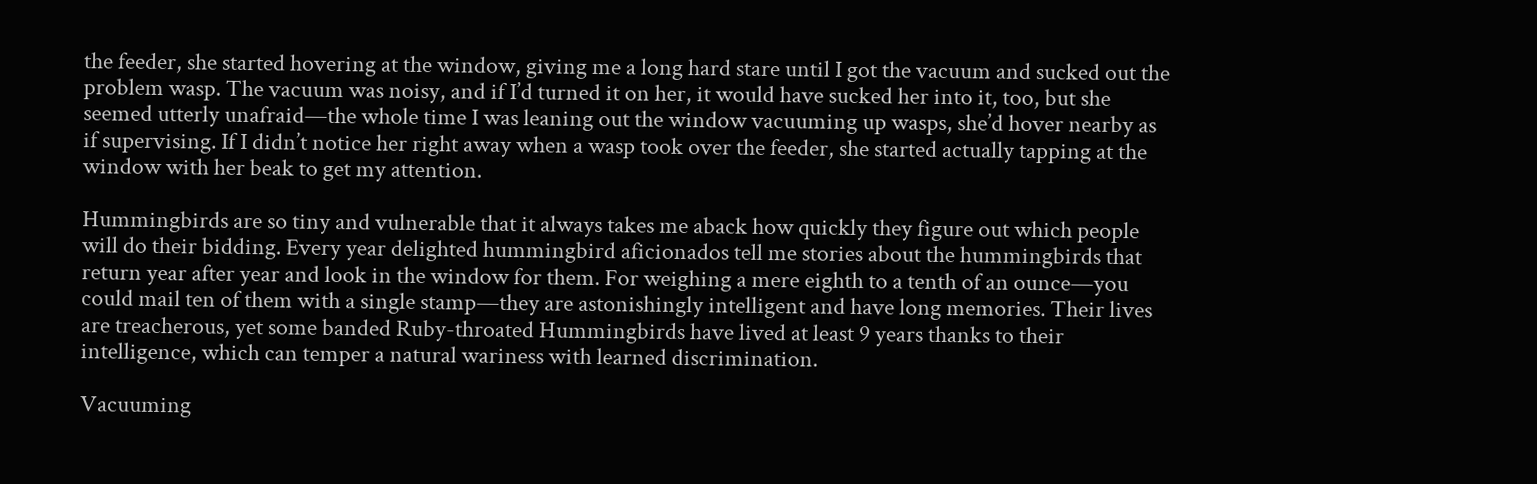the feeder, she started hovering at the window, giving me a long hard stare until I got the vacuum and sucked out the problem wasp. The vacuum was noisy, and if I’d turned it on her, it would have sucked her into it, too, but she seemed utterly unafraid—the whole time I was leaning out the window vacuuming up wasps, she’d hover nearby as if supervising. If I didn’t notice her right away when a wasp took over the feeder, she started actually tapping at the window with her beak to get my attention.

Hummingbirds are so tiny and vulnerable that it always takes me aback how quickly they figure out which people will do their bidding. Every year delighted hummingbird aficionados tell me stories about the hummingbirds that return year after year and look in the window for them. For weighing a mere eighth to a tenth of an ounce—you could mail ten of them with a single stamp—they are astonishingly intelligent and have long memories. Their lives are treacherous, yet some banded Ruby-throated Hummingbirds have lived at least 9 years thanks to their intelligence, which can temper a natural wariness with learned discrimination.

Vacuuming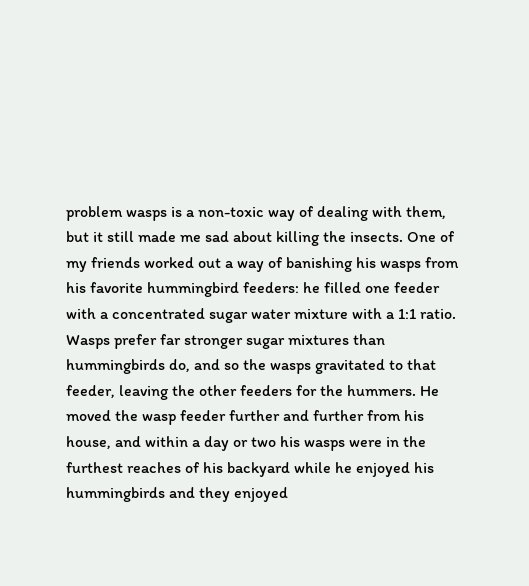problem wasps is a non-toxic way of dealing with them, but it still made me sad about killing the insects. One of my friends worked out a way of banishing his wasps from his favorite hummingbird feeders: he filled one feeder with a concentrated sugar water mixture with a 1:1 ratio. Wasps prefer far stronger sugar mixtures than hummingbirds do, and so the wasps gravitated to that feeder, leaving the other feeders for the hummers. He moved the wasp feeder further and further from his house, and within a day or two his wasps were in the furthest reaches of his backyard while he enjoyed his hummingbirds and they enjoyed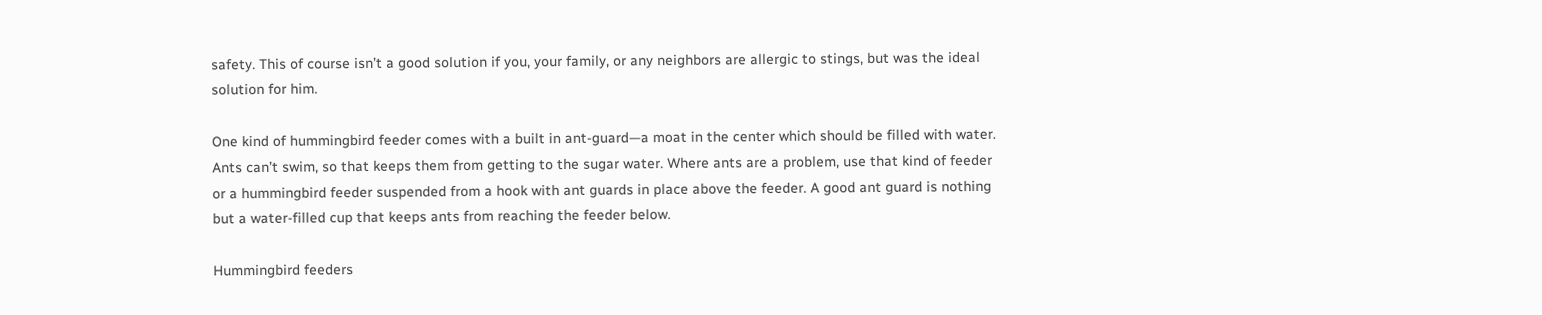safety. This of course isn’t a good solution if you, your family, or any neighbors are allergic to stings, but was the ideal solution for him.

One kind of hummingbird feeder comes with a built in ant-guard—a moat in the center which should be filled with water. Ants can’t swim, so that keeps them from getting to the sugar water. Where ants are a problem, use that kind of feeder or a hummingbird feeder suspended from a hook with ant guards in place above the feeder. A good ant guard is nothing but a water-filled cup that keeps ants from reaching the feeder below.

Hummingbird feeders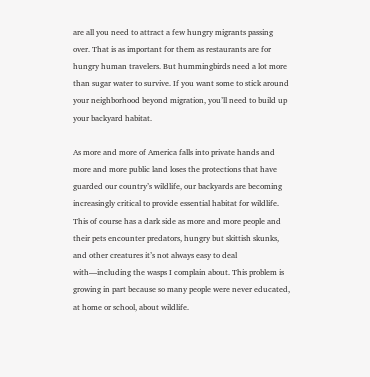are all you need to attract a few hungry migrants passing over. That is as important for them as restaurants are for hungry human travelers. But hummingbirds need a lot more than sugar water to survive. If you want some to stick around your neighborhood beyond migration, you’ll need to build up your backyard habitat.

As more and more of America falls into private hands and more and more public land loses the protections that have guarded our country’s wildlife, our backyards are becoming increasingly critical to provide essential habitat for wildlife. This of course has a dark side as more and more people and their pets encounter predators, hungry but skittish skunks, and other creatures it’s not always easy to deal with—including the wasps I complain about. This problem is growing in part because so many people were never educated, at home or school, about wildlife.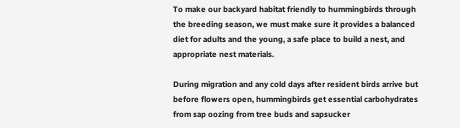To make our backyard habitat friendly to hummingbirds through the breeding season, we must make sure it provides a balanced diet for adults and the young, a safe place to build a nest, and appropriate nest materials.

During migration and any cold days after resident birds arrive but before flowers open, hummingbirds get essential carbohydrates from sap oozing from tree buds and sapsucker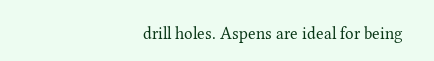drill holes. Aspens are ideal for being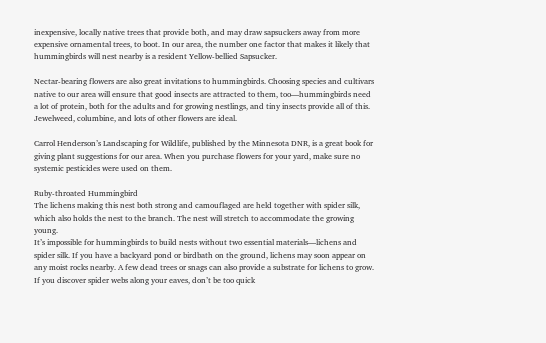inexpensive, locally native trees that provide both, and may draw sapsuckers away from more expensive ornamental trees, to boot. In our area, the number one factor that makes it likely that hummingbirds will nest nearby is a resident Yellow-bellied Sapsucker.

Nectar-bearing flowers are also great invitations to hummingbirds. Choosing species and cultivars native to our area will ensure that good insects are attracted to them, too—hummingbirds need a lot of protein, both for the adults and for growing nestlings, and tiny insects provide all of this. Jewelweed, columbine, and lots of other flowers are ideal.

Carrol Henderson’s Landscaping for Wildlife, published by the Minnesota DNR, is a great book for giving plant suggestions for our area. When you purchase flowers for your yard, make sure no systemic pesticides were used on them.

Ruby-throated Hummingbird
The lichens making this nest both strong and camouflaged are held together with spider silk, which also holds the nest to the branch. The nest will stretch to accommodate the growing young.
It’s impossible for hummingbirds to build nests without two essential materials—lichens and spider silk. If you have a backyard pond or birdbath on the ground, lichens may soon appear on any moist rocks nearby. A few dead trees or snags can also provide a substrate for lichens to grow. If you discover spider webs along your eaves, don’t be too quick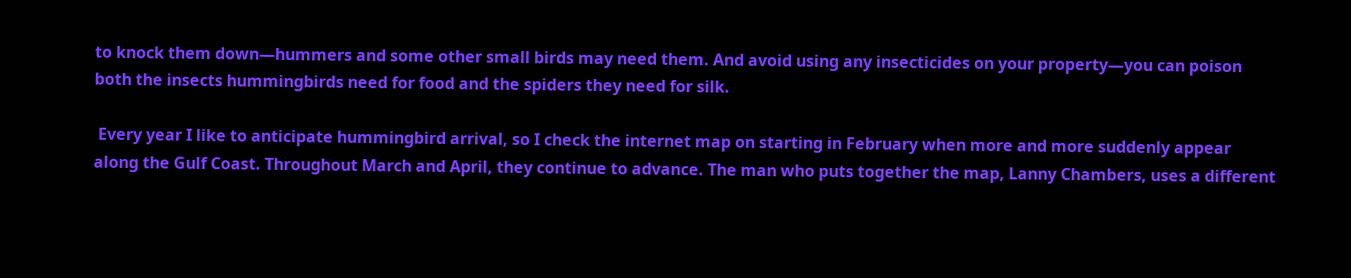to knock them down—hummers and some other small birds may need them. And avoid using any insecticides on your property—you can poison both the insects hummingbirds need for food and the spiders they need for silk.

 Every year I like to anticipate hummingbird arrival, so I check the internet map on starting in February when more and more suddenly appear along the Gulf Coast. Throughout March and April, they continue to advance. The man who puts together the map, Lanny Chambers, uses a different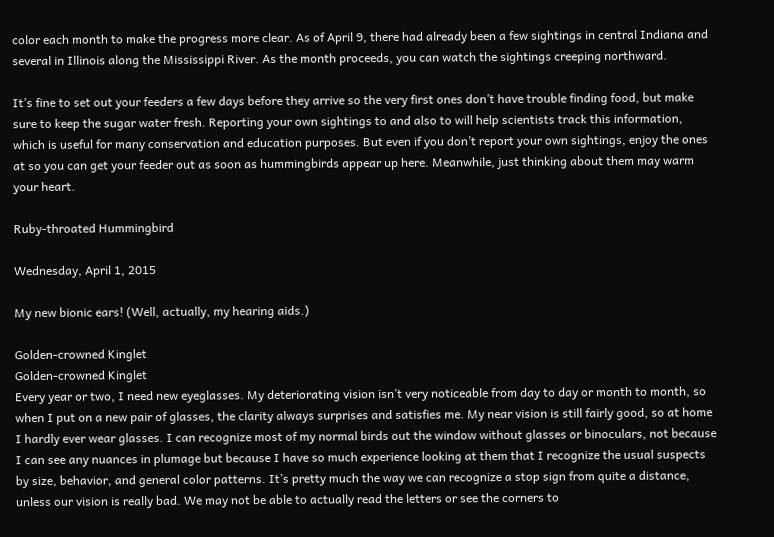color each month to make the progress more clear. As of April 9, there had already been a few sightings in central Indiana and several in Illinois along the Mississippi River. As the month proceeds, you can watch the sightings creeping northward.

It’s fine to set out your feeders a few days before they arrive so the very first ones don’t have trouble finding food, but make sure to keep the sugar water fresh. Reporting your own sightings to and also to will help scientists track this information, which is useful for many conservation and education purposes. But even if you don’t report your own sightings, enjoy the ones at so you can get your feeder out as soon as hummingbirds appear up here. Meanwhile, just thinking about them may warm your heart.

Ruby-throated Hummingbird

Wednesday, April 1, 2015

My new bionic ears! (Well, actually, my hearing aids.)

Golden-crowned Kinglet
Golden-crowned Kinglet
Every year or two, I need new eyeglasses. My deteriorating vision isn’t very noticeable from day to day or month to month, so when I put on a new pair of glasses, the clarity always surprises and satisfies me. My near vision is still fairly good, so at home I hardly ever wear glasses. I can recognize most of my normal birds out the window without glasses or binoculars, not because I can see any nuances in plumage but because I have so much experience looking at them that I recognize the usual suspects by size, behavior, and general color patterns. It’s pretty much the way we can recognize a stop sign from quite a distance, unless our vision is really bad. We may not be able to actually read the letters or see the corners to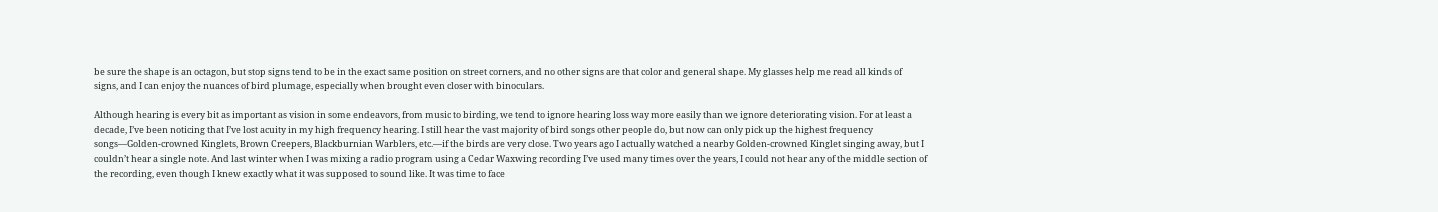be sure the shape is an octagon, but stop signs tend to be in the exact same position on street corners, and no other signs are that color and general shape. My glasses help me read all kinds of signs, and I can enjoy the nuances of bird plumage, especially when brought even closer with binoculars.

Although hearing is every bit as important as vision in some endeavors, from music to birding, we tend to ignore hearing loss way more easily than we ignore deteriorating vision. For at least a decade, I’ve been noticing that I’ve lost acuity in my high frequency hearing. I still hear the vast majority of bird songs other people do, but now can only pick up the highest frequency songs—Golden-crowned Kinglets, Brown Creepers, Blackburnian Warblers, etc.—if the birds are very close. Two years ago I actually watched a nearby Golden-crowned Kinglet singing away, but I couldn’t hear a single note. And last winter when I was mixing a radio program using a Cedar Waxwing recording I’ve used many times over the years, I could not hear any of the middle section of the recording, even though I knew exactly what it was supposed to sound like. It was time to face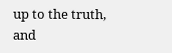up to the truth, and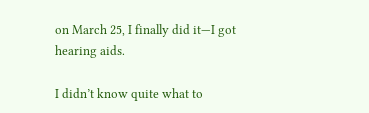on March 25, I finally did it—I got hearing aids.

I didn’t know quite what to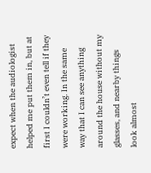expect when the audiologist helped me put them in, but at first I couldn’t even tell if they were working. In the same way that I can see anything around the house without my glasses, and nearby things look almost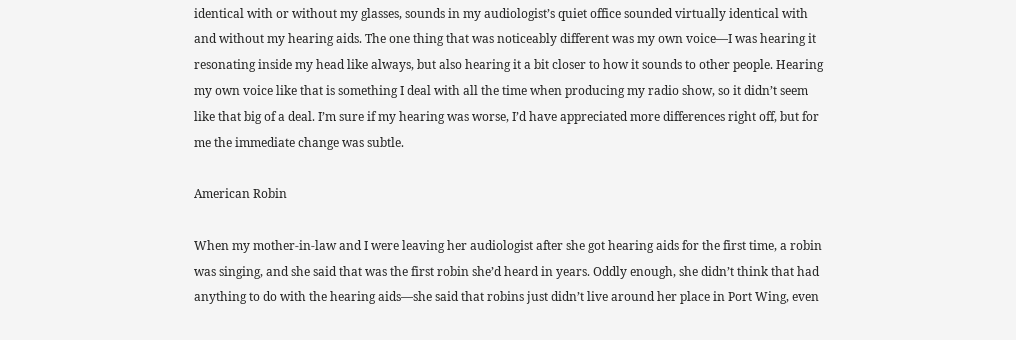identical with or without my glasses, sounds in my audiologist’s quiet office sounded virtually identical with and without my hearing aids. The one thing that was noticeably different was my own voice—I was hearing it resonating inside my head like always, but also hearing it a bit closer to how it sounds to other people. Hearing my own voice like that is something I deal with all the time when producing my radio show, so it didn’t seem like that big of a deal. I’m sure if my hearing was worse, I’d have appreciated more differences right off, but for me the immediate change was subtle.

American Robin

When my mother-in-law and I were leaving her audiologist after she got hearing aids for the first time, a robin was singing, and she said that was the first robin she’d heard in years. Oddly enough, she didn’t think that had anything to do with the hearing aids—she said that robins just didn’t live around her place in Port Wing, even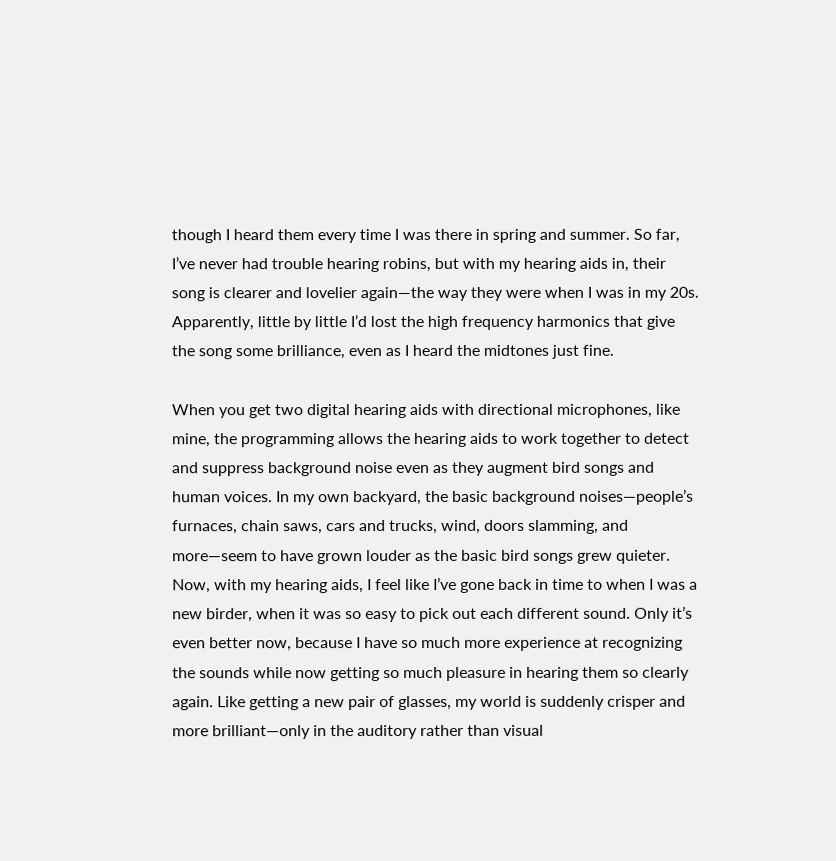though I heard them every time I was there in spring and summer. So far, I’ve never had trouble hearing robins, but with my hearing aids in, their song is clearer and lovelier again—the way they were when I was in my 20s. Apparently, little by little I’d lost the high frequency harmonics that give the song some brilliance, even as I heard the midtones just fine.

When you get two digital hearing aids with directional microphones, like mine, the programming allows the hearing aids to work together to detect and suppress background noise even as they augment bird songs and human voices. In my own backyard, the basic background noises—people’s furnaces, chain saws, cars and trucks, wind, doors slamming, and more—seem to have grown louder as the basic bird songs grew quieter. Now, with my hearing aids, I feel like I’ve gone back in time to when I was a new birder, when it was so easy to pick out each different sound. Only it’s even better now, because I have so much more experience at recognizing the sounds while now getting so much pleasure in hearing them so clearly again. Like getting a new pair of glasses, my world is suddenly crisper and more brilliant—only in the auditory rather than visual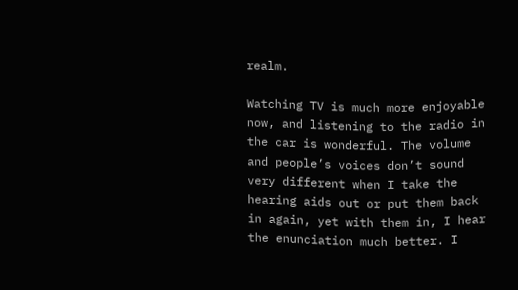realm.

Watching TV is much more enjoyable now, and listening to the radio in the car is wonderful. The volume and people’s voices don’t sound very different when I take the hearing aids out or put them back in again, yet with them in, I hear the enunciation much better. I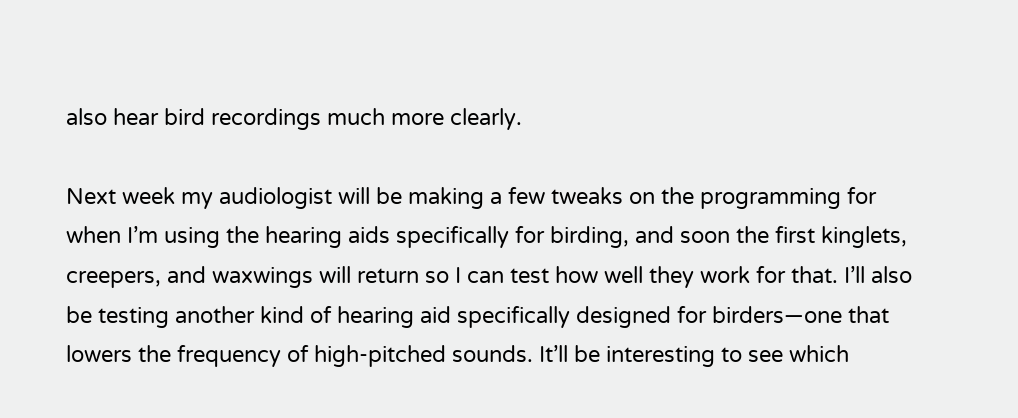also hear bird recordings much more clearly.

Next week my audiologist will be making a few tweaks on the programming for when I’m using the hearing aids specifically for birding, and soon the first kinglets, creepers, and waxwings will return so I can test how well they work for that. I’ll also be testing another kind of hearing aid specifically designed for birders—one that lowers the frequency of high-pitched sounds. It’ll be interesting to see which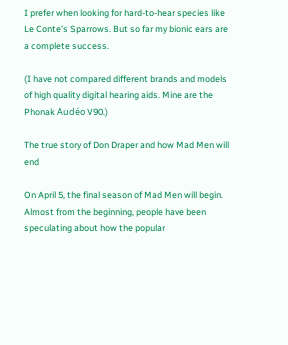I prefer when looking for hard-to-hear species like Le Conte’s Sparrows. But so far my bionic ears are a complete success.

(I have not compared different brands and models of high quality digital hearing aids. Mine are the Phonak Audéo V90.)

The true story of Don Draper and how Mad Men will end

On April 5, the final season of Mad Men will begin. Almost from the beginning, people have been speculating about how the popular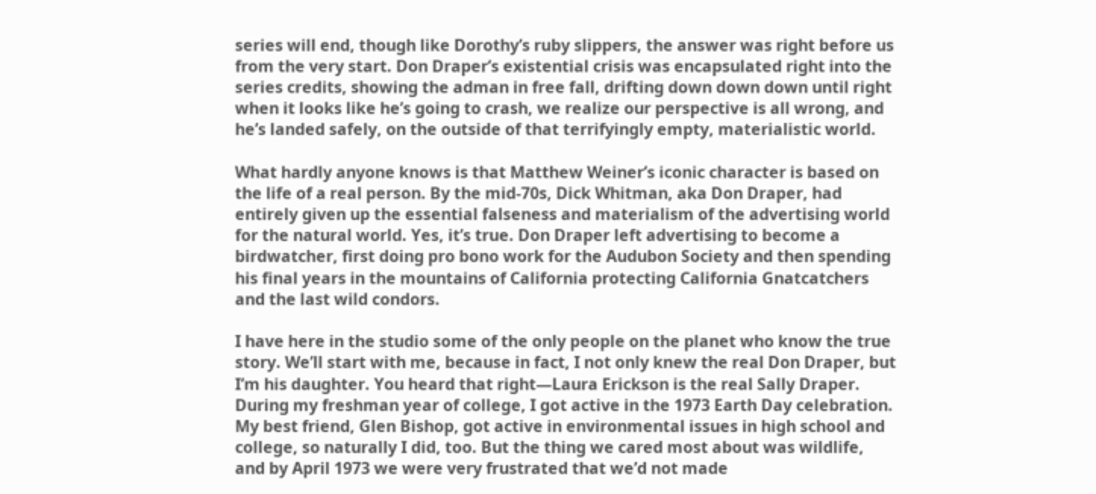series will end, though like Dorothy’s ruby slippers, the answer was right before us from the very start. Don Draper’s existential crisis was encapsulated right into the series credits, showing the adman in free fall, drifting down down down until right when it looks like he’s going to crash, we realize our perspective is all wrong, and he’s landed safely, on the outside of that terrifyingly empty, materialistic world.

What hardly anyone knows is that Matthew Weiner’s iconic character is based on the life of a real person. By the mid-70s, Dick Whitman, aka Don Draper, had entirely given up the essential falseness and materialism of the advertising world for the natural world. Yes, it’s true. Don Draper left advertising to become a birdwatcher, first doing pro bono work for the Audubon Society and then spending his final years in the mountains of California protecting California Gnatcatchers and the last wild condors.

I have here in the studio some of the only people on the planet who know the true story. We’ll start with me, because in fact, I not only knew the real Don Draper, but I’m his daughter. You heard that right—Laura Erickson is the real Sally Draper. During my freshman year of college, I got active in the 1973 Earth Day celebration.   My best friend, Glen Bishop, got active in environmental issues in high school and college, so naturally I did, too. But the thing we cared most about was wildlife, and by April 1973 we were very frustrated that we’d not made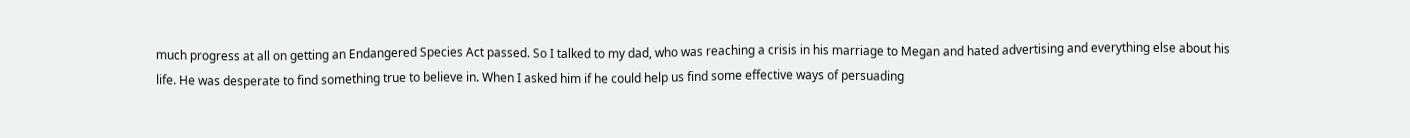much progress at all on getting an Endangered Species Act passed. So I talked to my dad, who was reaching a crisis in his marriage to Megan and hated advertising and everything else about his life. He was desperate to find something true to believe in. When I asked him if he could help us find some effective ways of persuading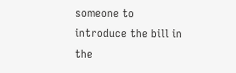someone to introduce the bill in the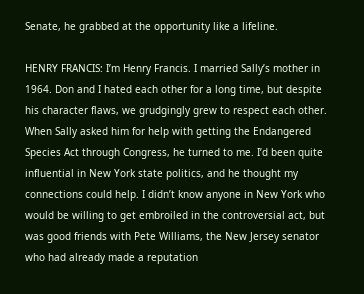Senate, he grabbed at the opportunity like a lifeline.

HENRY FRANCIS: I’m Henry Francis. I married Sally’s mother in 1964. Don and I hated each other for a long time, but despite his character flaws, we grudgingly grew to respect each other. When Sally asked him for help with getting the Endangered Species Act through Congress, he turned to me. I’d been quite influential in New York state politics, and he thought my connections could help. I didn’t know anyone in New York who would be willing to get embroiled in the controversial act, but was good friends with Pete Williams, the New Jersey senator who had already made a reputation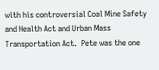with his controversial Coal Mine Safety and Health Act and Urban Mass Transportation Act.  Pete was the one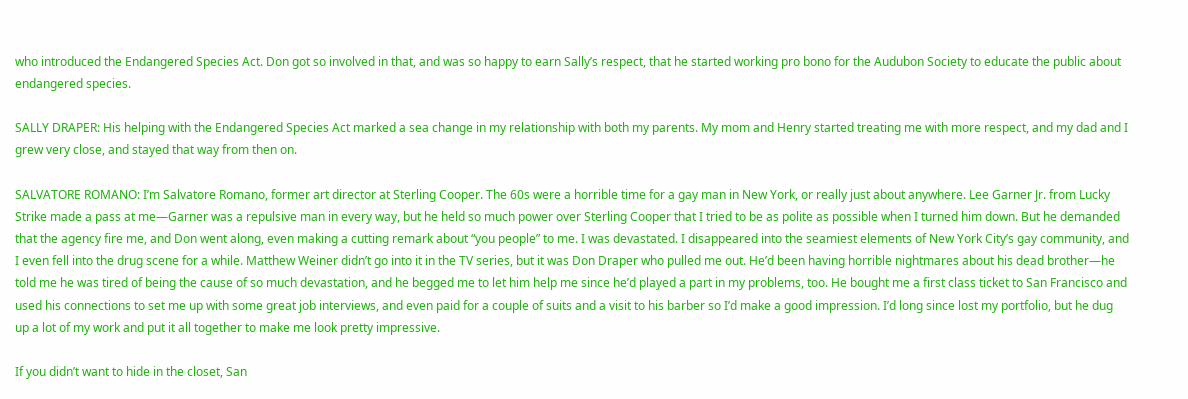who introduced the Endangered Species Act. Don got so involved in that, and was so happy to earn Sally’s respect, that he started working pro bono for the Audubon Society to educate the public about endangered species.

SALLY DRAPER: His helping with the Endangered Species Act marked a sea change in my relationship with both my parents. My mom and Henry started treating me with more respect, and my dad and I grew very close, and stayed that way from then on.

SALVATORE ROMANO: I’m Salvatore Romano, former art director at Sterling Cooper. The 60s were a horrible time for a gay man in New York, or really just about anywhere. Lee Garner Jr. from Lucky Strike made a pass at me—Garner was a repulsive man in every way, but he held so much power over Sterling Cooper that I tried to be as polite as possible when I turned him down. But he demanded that the agency fire me, and Don went along, even making a cutting remark about “you people” to me. I was devastated. I disappeared into the seamiest elements of New York City’s gay community, and I even fell into the drug scene for a while. Matthew Weiner didn’t go into it in the TV series, but it was Don Draper who pulled me out. He’d been having horrible nightmares about his dead brother—he told me he was tired of being the cause of so much devastation, and he begged me to let him help me since he’d played a part in my problems, too. He bought me a first class ticket to San Francisco and used his connections to set me up with some great job interviews, and even paid for a couple of suits and a visit to his barber so I’d make a good impression. I’d long since lost my portfolio, but he dug up a lot of my work and put it all together to make me look pretty impressive.

If you didn’t want to hide in the closet, San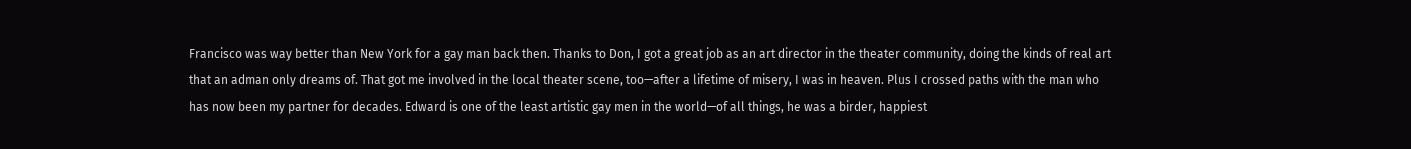Francisco was way better than New York for a gay man back then. Thanks to Don, I got a great job as an art director in the theater community, doing the kinds of real art that an adman only dreams of. That got me involved in the local theater scene, too—after a lifetime of misery, I was in heaven. Plus I crossed paths with the man who has now been my partner for decades. Edward is one of the least artistic gay men in the world—of all things, he was a birder, happiest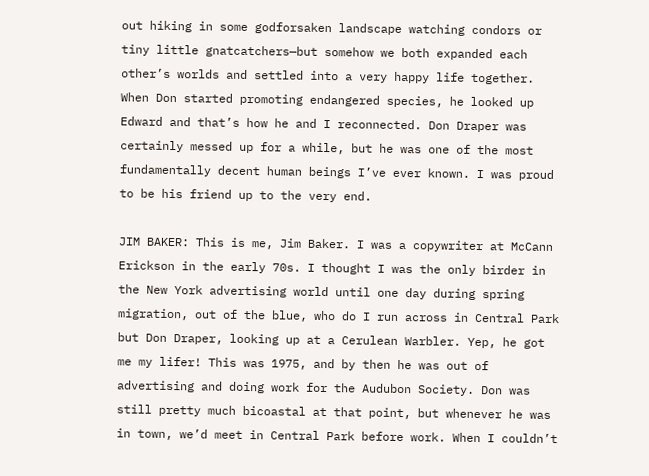out hiking in some godforsaken landscape watching condors or tiny little gnatcatchers—but somehow we both expanded each other’s worlds and settled into a very happy life together. When Don started promoting endangered species, he looked up Edward and that’s how he and I reconnected. Don Draper was certainly messed up for a while, but he was one of the most fundamentally decent human beings I’ve ever known. I was proud to be his friend up to the very end.

JIM BAKER: This is me, Jim Baker. I was a copywriter at McCann Erickson in the early 70s. I thought I was the only birder in the New York advertising world until one day during spring migration, out of the blue, who do I run across in Central Park but Don Draper, looking up at a Cerulean Warbler. Yep, he got me my lifer! This was 1975, and by then he was out of advertising and doing work for the Audubon Society. Don was still pretty much bicoastal at that point, but whenever he was in town, we’d meet in Central Park before work. When I couldn’t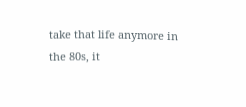take that life anymore in the 80s, it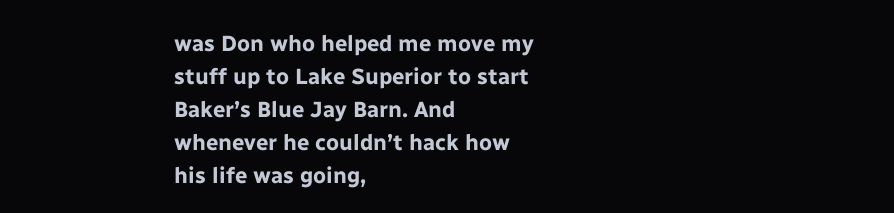was Don who helped me move my stuff up to Lake Superior to start Baker’s Blue Jay Barn. And whenever he couldn’t hack how his life was going,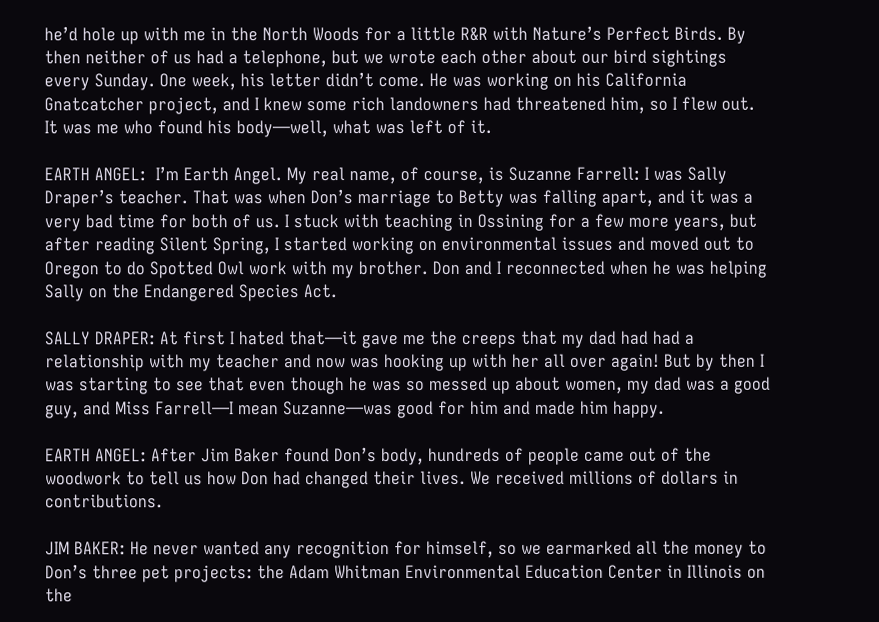he’d hole up with me in the North Woods for a little R&R with Nature’s Perfect Birds. By then neither of us had a telephone, but we wrote each other about our bird sightings every Sunday. One week, his letter didn’t come. He was working on his California Gnatcatcher project, and I knew some rich landowners had threatened him, so I flew out. It was me who found his body—well, what was left of it.

EARTH ANGEL:  I’m Earth Angel. My real name, of course, is Suzanne Farrell: I was Sally Draper’s teacher. That was when Don’s marriage to Betty was falling apart, and it was a very bad time for both of us. I stuck with teaching in Ossining for a few more years, but after reading Silent Spring, I started working on environmental issues and moved out to Oregon to do Spotted Owl work with my brother. Don and I reconnected when he was helping Sally on the Endangered Species Act.

SALLY DRAPER: At first I hated that—it gave me the creeps that my dad had had a relationship with my teacher and now was hooking up with her all over again! But by then I was starting to see that even though he was so messed up about women, my dad was a good guy, and Miss Farrell—I mean Suzanne—was good for him and made him happy.

EARTH ANGEL: After Jim Baker found Don’s body, hundreds of people came out of the woodwork to tell us how Don had changed their lives. We received millions of dollars in contributions.

JIM BAKER: He never wanted any recognition for himself, so we earmarked all the money to Don’s three pet projects: the Adam Whitman Environmental Education Center in Illinois on the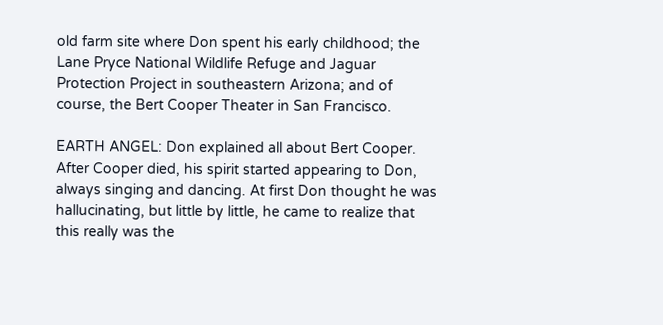old farm site where Don spent his early childhood; the Lane Pryce National Wildlife Refuge and Jaguar Protection Project in southeastern Arizona; and of course, the Bert Cooper Theater in San Francisco.

EARTH ANGEL: Don explained all about Bert Cooper. After Cooper died, his spirit started appearing to Don, always singing and dancing. At first Don thought he was hallucinating, but little by little, he came to realize that this really was the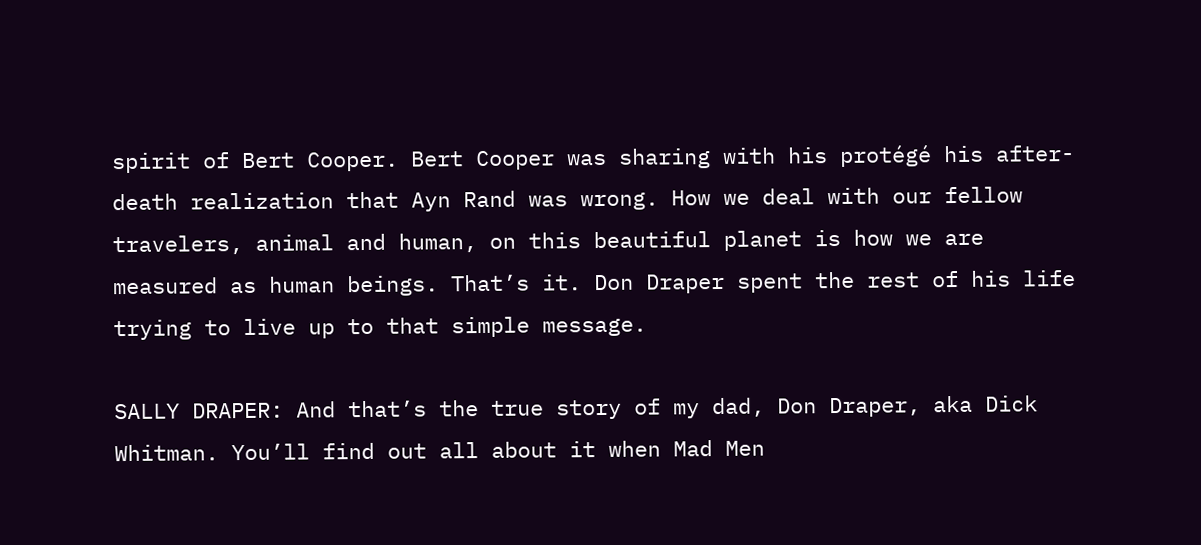spirit of Bert Cooper. Bert Cooper was sharing with his protégé his after-death realization that Ayn Rand was wrong. How we deal with our fellow travelers, animal and human, on this beautiful planet is how we are measured as human beings. That’s it. Don Draper spent the rest of his life trying to live up to that simple message.

SALLY DRAPER: And that’s the true story of my dad, Don Draper, aka Dick Whitman. You’ll find out all about it when Mad Men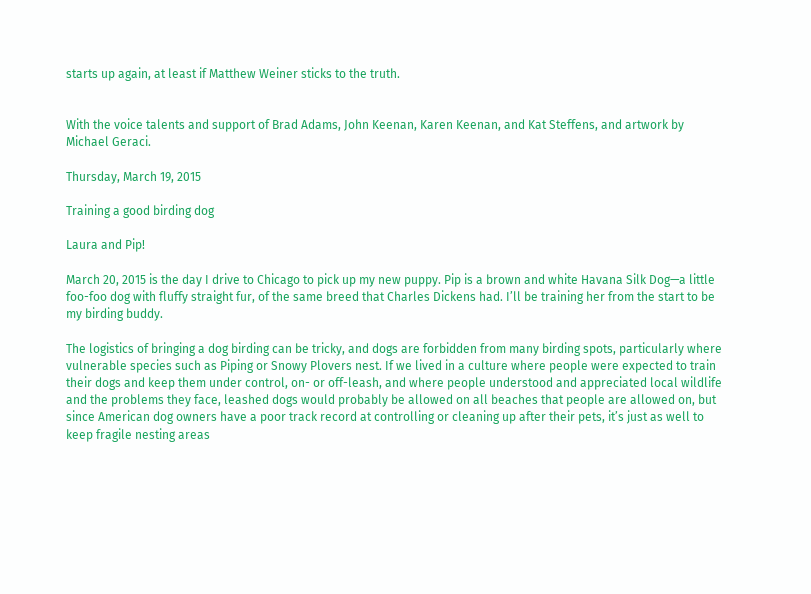starts up again, at least if Matthew Weiner sticks to the truth.


With the voice talents and support of Brad Adams, John Keenan, Karen Keenan, and Kat Steffens, and artwork by Michael Geraci.

Thursday, March 19, 2015

Training a good birding dog

Laura and Pip!

March 20, 2015 is the day I drive to Chicago to pick up my new puppy. Pip is a brown and white Havana Silk Dog—a little foo-foo dog with fluffy straight fur, of the same breed that Charles Dickens had. I’ll be training her from the start to be my birding buddy.

The logistics of bringing a dog birding can be tricky, and dogs are forbidden from many birding spots, particularly where vulnerable species such as Piping or Snowy Plovers nest. If we lived in a culture where people were expected to train their dogs and keep them under control, on- or off-leash, and where people understood and appreciated local wildlife and the problems they face, leashed dogs would probably be allowed on all beaches that people are allowed on, but since American dog owners have a poor track record at controlling or cleaning up after their pets, it’s just as well to keep fragile nesting areas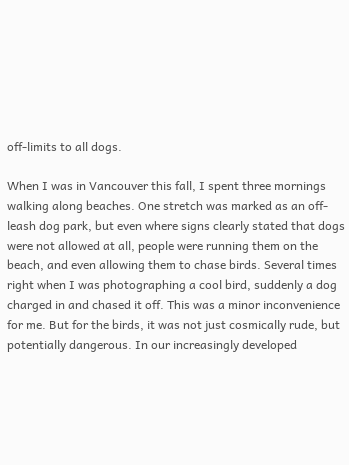off-limits to all dogs.

When I was in Vancouver this fall, I spent three mornings walking along beaches. One stretch was marked as an off-leash dog park, but even where signs clearly stated that dogs were not allowed at all, people were running them on the beach, and even allowing them to chase birds. Several times right when I was photographing a cool bird, suddenly a dog charged in and chased it off. This was a minor inconvenience for me. But for the birds, it was not just cosmically rude, but potentially dangerous. In our increasingly developed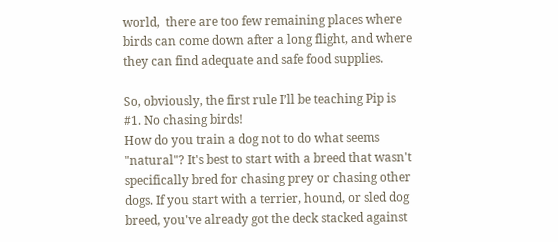world,  there are too few remaining places where birds can come down after a long flight, and where they can find adequate and safe food supplies.

So, obviously, the first rule I’ll be teaching Pip is
#1. No chasing birds!
How do you train a dog not to do what seems "natural"? It's best to start with a breed that wasn't specifically bred for chasing prey or chasing other dogs. If you start with a terrier, hound, or sled dog breed, you've already got the deck stacked against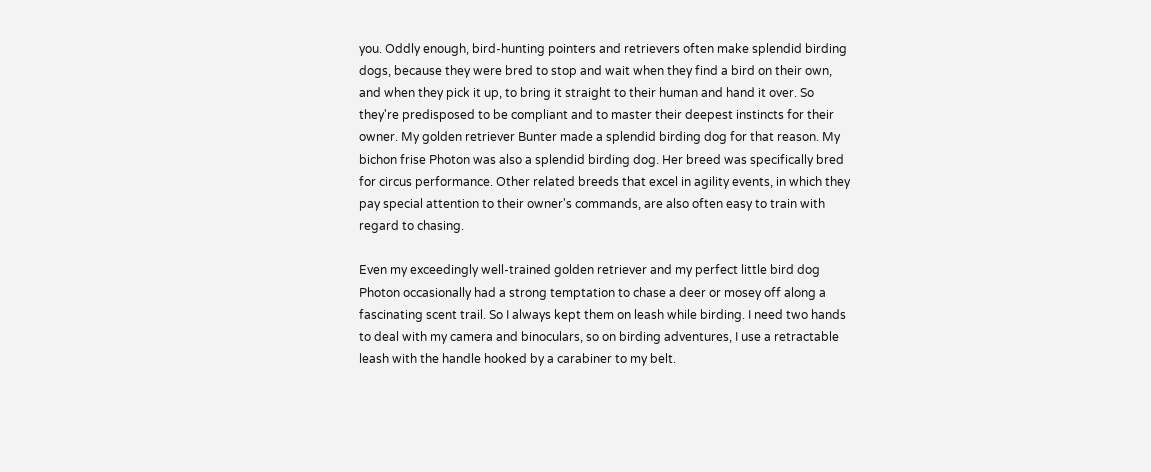you. Oddly enough, bird-hunting pointers and retrievers often make splendid birding dogs, because they were bred to stop and wait when they find a bird on their own, and when they pick it up, to bring it straight to their human and hand it over. So they're predisposed to be compliant and to master their deepest instincts for their owner. My golden retriever Bunter made a splendid birding dog for that reason. My bichon frise Photon was also a splendid birding dog. Her breed was specifically bred for circus performance. Other related breeds that excel in agility events, in which they pay special attention to their owner's commands, are also often easy to train with regard to chasing.

Even my exceedingly well-trained golden retriever and my perfect little bird dog Photon occasionally had a strong temptation to chase a deer or mosey off along a fascinating scent trail. So I always kept them on leash while birding. I need two hands to deal with my camera and binoculars, so on birding adventures, I use a retractable leash with the handle hooked by a carabiner to my belt.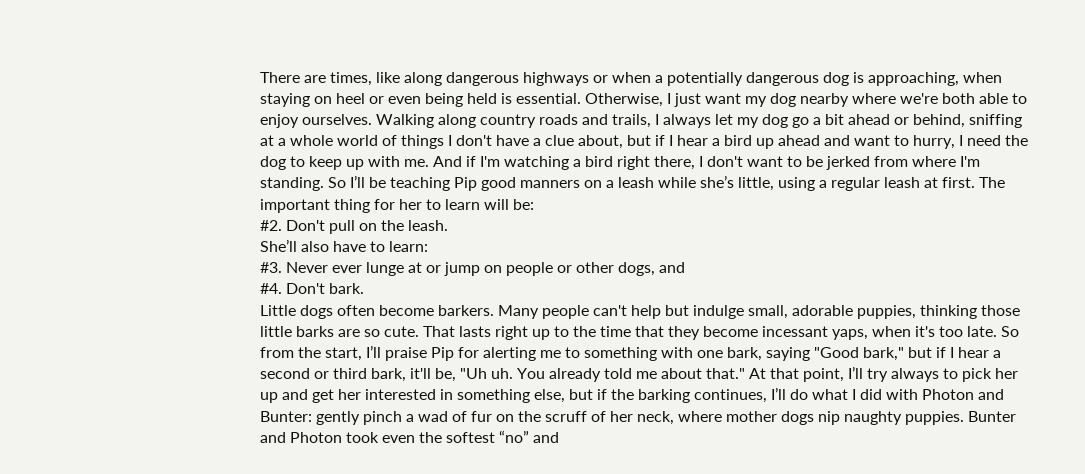There are times, like along dangerous highways or when a potentially dangerous dog is approaching, when staying on heel or even being held is essential. Otherwise, I just want my dog nearby where we're both able to enjoy ourselves. Walking along country roads and trails, I always let my dog go a bit ahead or behind, sniffing at a whole world of things I don't have a clue about, but if I hear a bird up ahead and want to hurry, I need the dog to keep up with me. And if I'm watching a bird right there, I don't want to be jerked from where I'm standing. So I’ll be teaching Pip good manners on a leash while she’s little, using a regular leash at first. The important thing for her to learn will be:
#2. Don't pull on the leash.
She’ll also have to learn:
#3. Never ever lunge at or jump on people or other dogs, and
#4. Don't bark.
Little dogs often become barkers. Many people can't help but indulge small, adorable puppies, thinking those little barks are so cute. That lasts right up to the time that they become incessant yaps, when it's too late. So from the start, I’ll praise Pip for alerting me to something with one bark, saying "Good bark," but if I hear a second or third bark, it'll be, "Uh uh. You already told me about that." At that point, I’ll try always to pick her up and get her interested in something else, but if the barking continues, I’ll do what I did with Photon and Bunter: gently pinch a wad of fur on the scruff of her neck, where mother dogs nip naughty puppies. Bunter and Photon took even the softest “no” and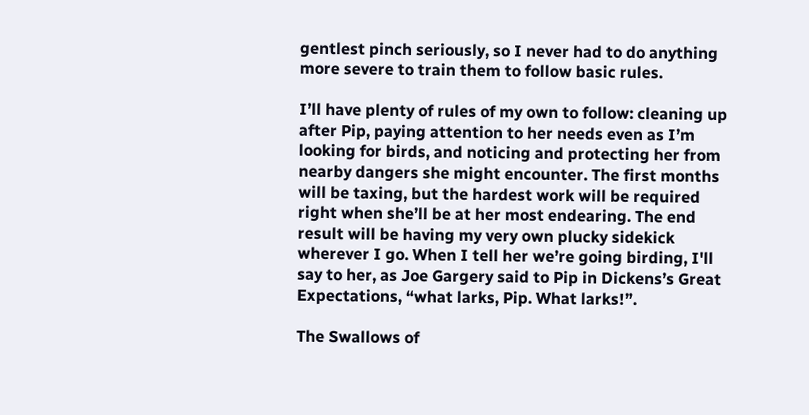gentlest pinch seriously, so I never had to do anything more severe to train them to follow basic rules.

I’ll have plenty of rules of my own to follow: cleaning up after Pip, paying attention to her needs even as I’m looking for birds, and noticing and protecting her from nearby dangers she might encounter. The first months will be taxing, but the hardest work will be required right when she’ll be at her most endearing. The end result will be having my very own plucky sidekick wherever I go. When I tell her we’re going birding, I'll say to her, as Joe Gargery said to Pip in Dickens’s Great Expectations, “what larks, Pip. What larks!”.

The Swallows of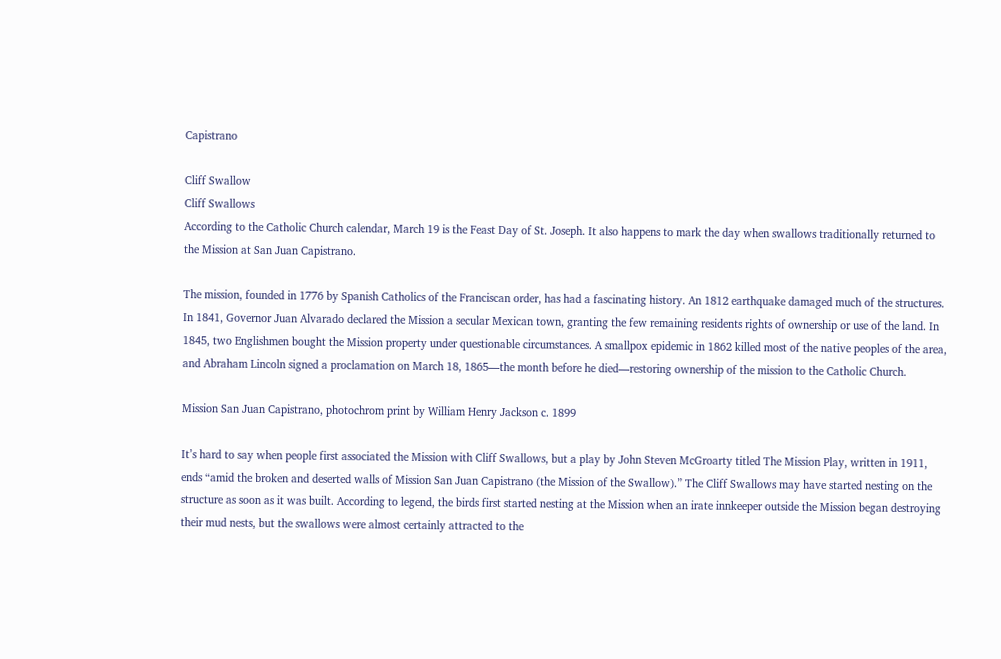Capistrano

Cliff Swallow
Cliff Swallows
According to the Catholic Church calendar, March 19 is the Feast Day of St. Joseph. It also happens to mark the day when swallows traditionally returned to the Mission at San Juan Capistrano.

The mission, founded in 1776 by Spanish Catholics of the Franciscan order, has had a fascinating history. An 1812 earthquake damaged much of the structures. In 1841, Governor Juan Alvarado declared the Mission a secular Mexican town, granting the few remaining residents rights of ownership or use of the land. In 1845, two Englishmen bought the Mission property under questionable circumstances. A smallpox epidemic in 1862 killed most of the native peoples of the area, and Abraham Lincoln signed a proclamation on March 18, 1865—the month before he died—restoring ownership of the mission to the Catholic Church.

Mission San Juan Capistrano, photochrom print by William Henry Jackson c. 1899

It’s hard to say when people first associated the Mission with Cliff Swallows, but a play by John Steven McGroarty titled The Mission Play, written in 1911, ends “amid the broken and deserted walls of Mission San Juan Capistrano (the Mission of the Swallow).” The Cliff Swallows may have started nesting on the structure as soon as it was built. According to legend, the birds first started nesting at the Mission when an irate innkeeper outside the Mission began destroying their mud nests, but the swallows were almost certainly attracted to the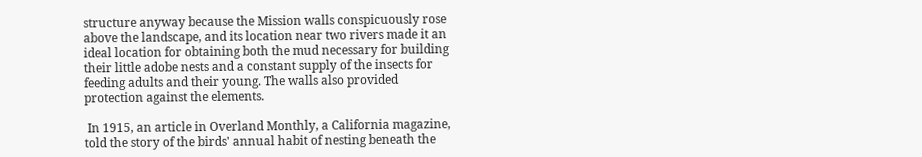structure anyway because the Mission walls conspicuously rose above the landscape, and its location near two rivers made it an ideal location for obtaining both the mud necessary for building their little adobe nests and a constant supply of the insects for feeding adults and their young. The walls also provided protection against the elements.

 In 1915, an article in Overland Monthly, a California magazine, told the story of the birds' annual habit of nesting beneath the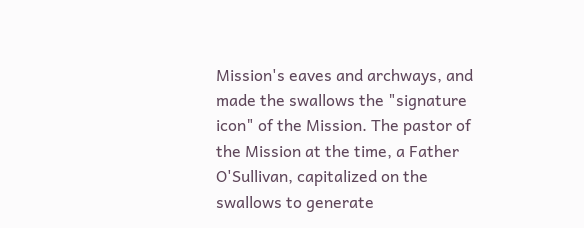Mission's eaves and archways, and made the swallows the "signature icon" of the Mission. The pastor of the Mission at the time, a Father O'Sullivan, capitalized on the swallows to generate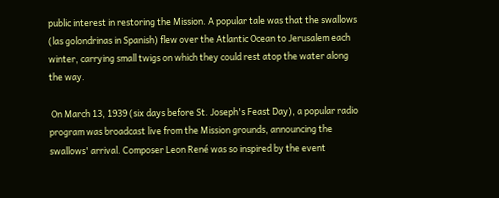public interest in restoring the Mission. A popular tale was that the swallows (las golondrinas in Spanish) flew over the Atlantic Ocean to Jerusalem each winter, carrying small twigs on which they could rest atop the water along the way.

 On March 13, 1939 (six days before St. Joseph's Feast Day), a popular radio program was broadcast live from the Mission grounds, announcing the swallows' arrival. Composer Leon René was so inspired by the event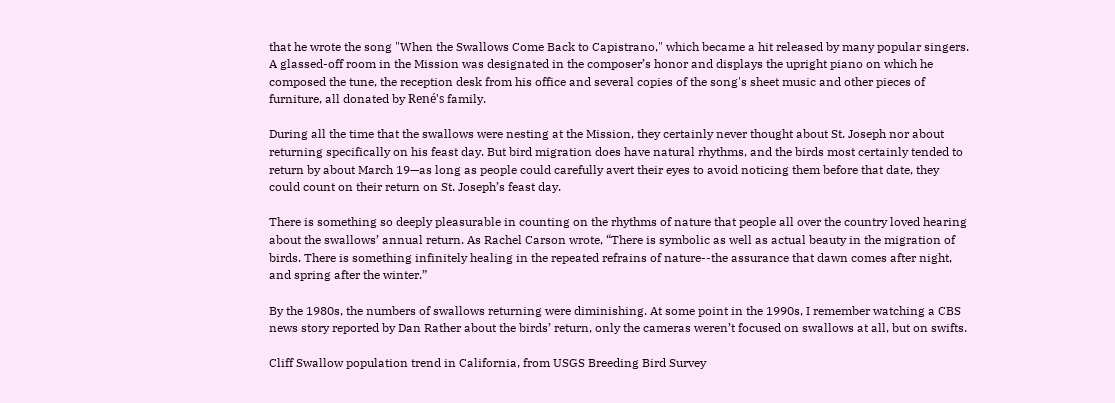that he wrote the song "When the Swallows Come Back to Capistrano," which became a hit released by many popular singers. A glassed-off room in the Mission was designated in the composer’s honor and displays the upright piano on which he composed the tune, the reception desk from his office and several copies of the song's sheet music and other pieces of furniture, all donated by René's family.

During all the time that the swallows were nesting at the Mission, they certainly never thought about St. Joseph nor about returning specifically on his feast day. But bird migration does have natural rhythms, and the birds most certainly tended to return by about March 19—as long as people could carefully avert their eyes to avoid noticing them before that date, they could count on their return on St. Joseph’s feast day.

There is something so deeply pleasurable in counting on the rhythms of nature that people all over the country loved hearing about the swallows’ annual return. As Rachel Carson wrote, “There is symbolic as well as actual beauty in the migration of birds. There is something infinitely healing in the repeated refrains of nature--the assurance that dawn comes after night, and spring after the winter.”

By the 1980s, the numbers of swallows returning were diminishing. At some point in the 1990s, I remember watching a CBS news story reported by Dan Rather about the birds’ return, only the cameras weren’t focused on swallows at all, but on swifts.

Cliff Swallow population trend in California, from USGS Breeding Bird Survey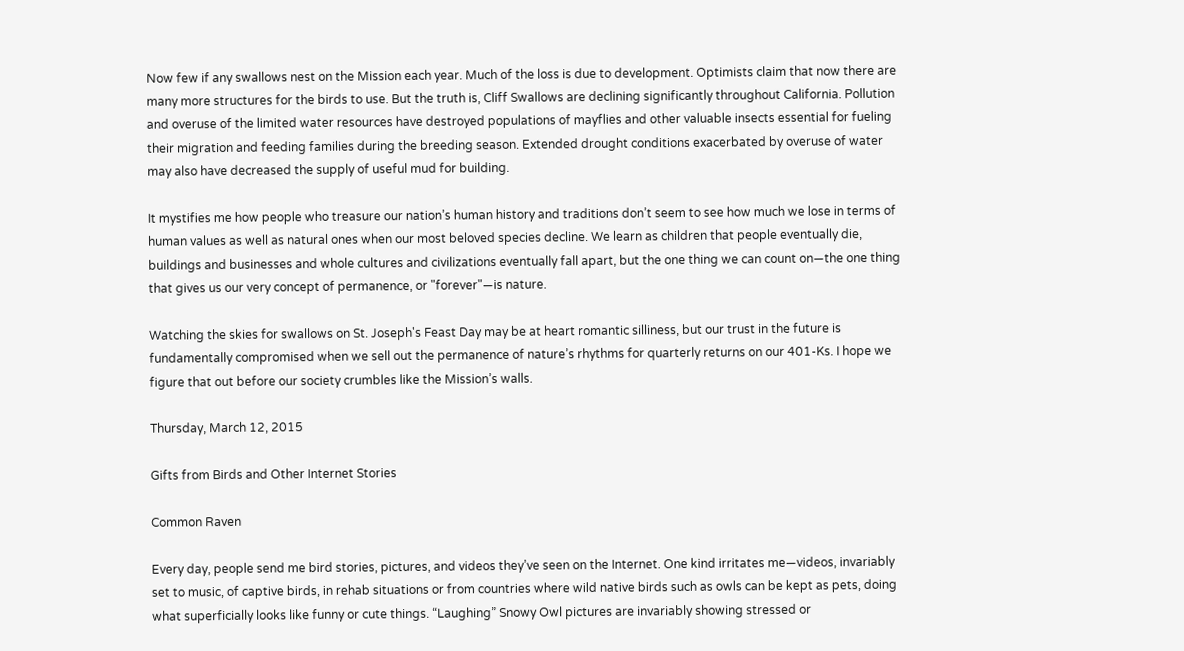Now few if any swallows nest on the Mission each year. Much of the loss is due to development. Optimists claim that now there are many more structures for the birds to use. But the truth is, Cliff Swallows are declining significantly throughout California. Pollution and overuse of the limited water resources have destroyed populations of mayflies and other valuable insects essential for fueling their migration and feeding families during the breeding season. Extended drought conditions exacerbated by overuse of water may also have decreased the supply of useful mud for building.

It mystifies me how people who treasure our nation’s human history and traditions don’t seem to see how much we lose in terms of human values as well as natural ones when our most beloved species decline. We learn as children that people eventually die, buildings and businesses and whole cultures and civilizations eventually fall apart, but the one thing we can count on—the one thing that gives us our very concept of permanence, or "forever"—is nature.

Watching the skies for swallows on St. Joseph's Feast Day may be at heart romantic silliness, but our trust in the future is fundamentally compromised when we sell out the permanence of nature’s rhythms for quarterly returns on our 401-Ks. I hope we figure that out before our society crumbles like the Mission’s walls.

Thursday, March 12, 2015

Gifts from Birds and Other Internet Stories

Common Raven

Every day, people send me bird stories, pictures, and videos they’ve seen on the Internet. One kind irritates me—videos, invariably set to music, of captive birds, in rehab situations or from countries where wild native birds such as owls can be kept as pets, doing what superficially looks like funny or cute things. “Laughing” Snowy Owl pictures are invariably showing stressed or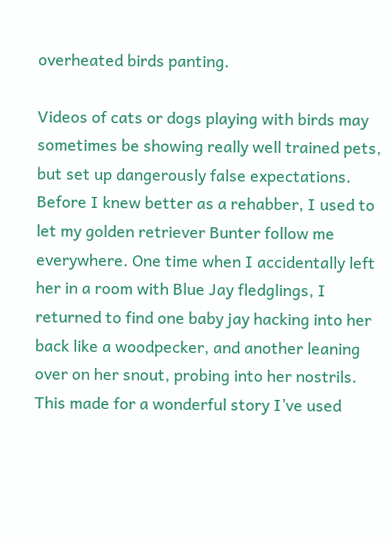overheated birds panting.

Videos of cats or dogs playing with birds may sometimes be showing really well trained pets, but set up dangerously false expectations. Before I knew better as a rehabber, I used to let my golden retriever Bunter follow me everywhere. One time when I accidentally left her in a room with Blue Jay fledglings, I returned to find one baby jay hacking into her back like a woodpecker, and another leaning over on her snout, probing into her nostrils. This made for a wonderful story I’ve used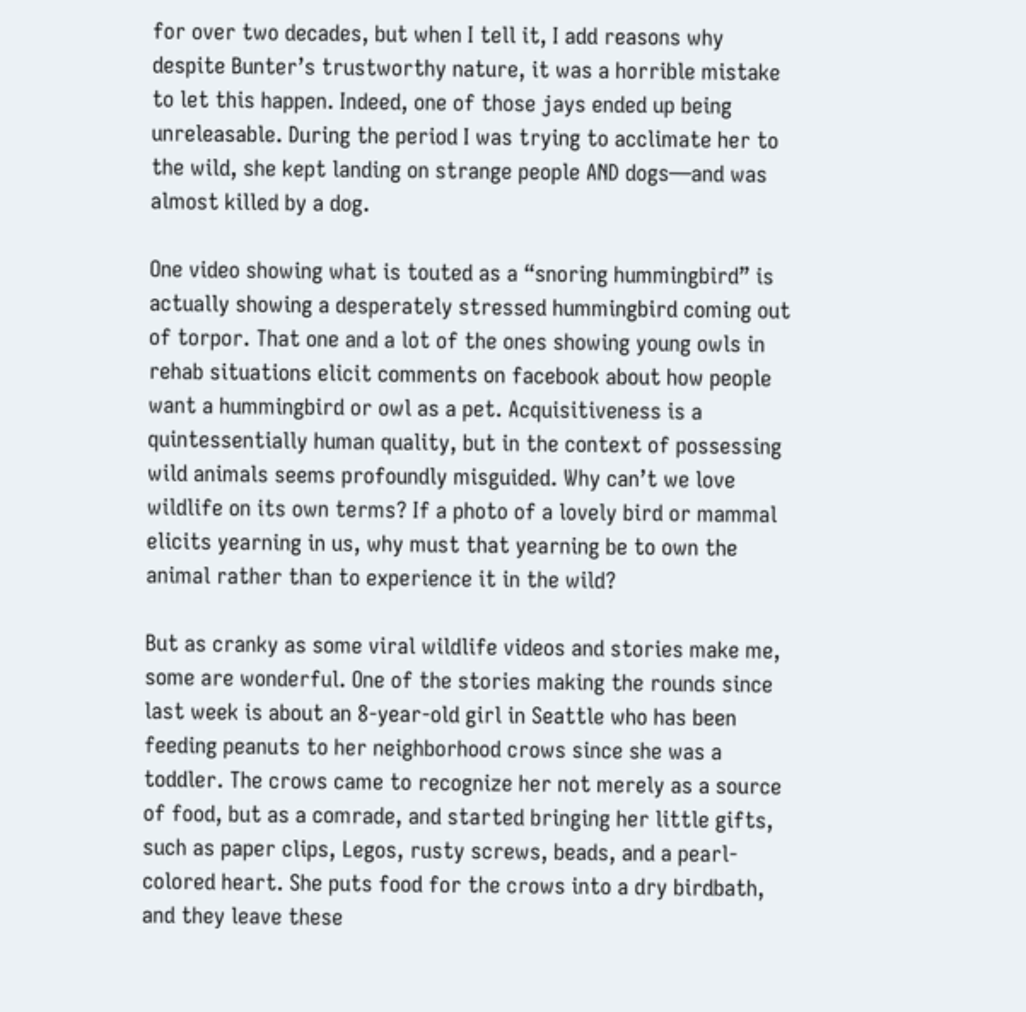for over two decades, but when I tell it, I add reasons why despite Bunter’s trustworthy nature, it was a horrible mistake to let this happen. Indeed, one of those jays ended up being unreleasable. During the period I was trying to acclimate her to the wild, she kept landing on strange people AND dogs—and was almost killed by a dog.

One video showing what is touted as a “snoring hummingbird” is actually showing a desperately stressed hummingbird coming out of torpor. That one and a lot of the ones showing young owls in rehab situations elicit comments on facebook about how people want a hummingbird or owl as a pet. Acquisitiveness is a quintessentially human quality, but in the context of possessing wild animals seems profoundly misguided. Why can’t we love wildlife on its own terms? If a photo of a lovely bird or mammal elicits yearning in us, why must that yearning be to own the animal rather than to experience it in the wild?

But as cranky as some viral wildlife videos and stories make me, some are wonderful. One of the stories making the rounds since last week is about an 8-year-old girl in Seattle who has been feeding peanuts to her neighborhood crows since she was a toddler. The crows came to recognize her not merely as a source of food, but as a comrade, and started bringing her little gifts, such as paper clips, Legos, rusty screws, beads, and a pearl-colored heart. She puts food for the crows into a dry birdbath, and they leave these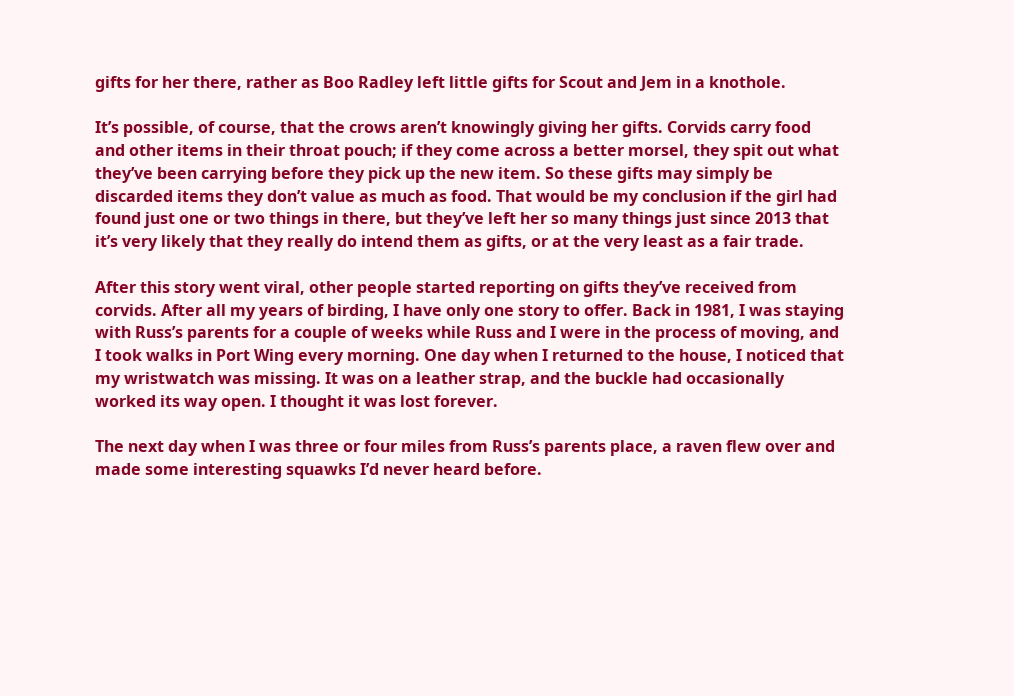gifts for her there, rather as Boo Radley left little gifts for Scout and Jem in a knothole.

It’s possible, of course, that the crows aren’t knowingly giving her gifts. Corvids carry food and other items in their throat pouch; if they come across a better morsel, they spit out what they’ve been carrying before they pick up the new item. So these gifts may simply be discarded items they don’t value as much as food. That would be my conclusion if the girl had found just one or two things in there, but they’ve left her so many things just since 2013 that it’s very likely that they really do intend them as gifts, or at the very least as a fair trade.

After this story went viral, other people started reporting on gifts they’ve received from corvids. After all my years of birding, I have only one story to offer. Back in 1981, I was staying with Russ’s parents for a couple of weeks while Russ and I were in the process of moving, and I took walks in Port Wing every morning. One day when I returned to the house, I noticed that my wristwatch was missing. It was on a leather strap, and the buckle had occasionally worked its way open. I thought it was lost forever.

The next day when I was three or four miles from Russ’s parents place, a raven flew over and made some interesting squawks I’d never heard before.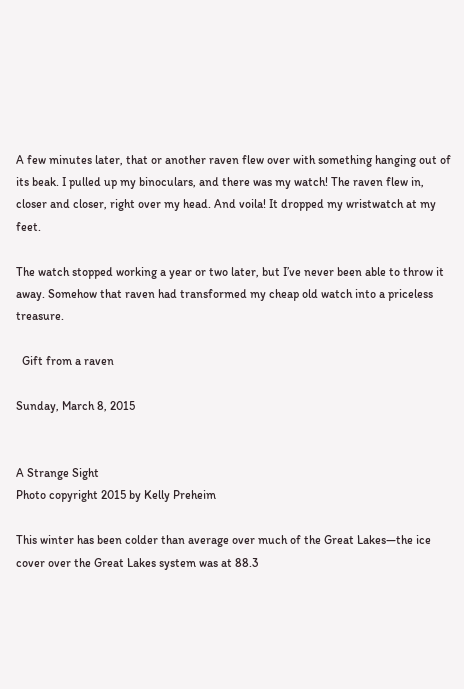A few minutes later, that or another raven flew over with something hanging out of its beak. I pulled up my binoculars, and there was my watch! The raven flew in, closer and closer, right over my head. And voila! It dropped my wristwatch at my feet.

The watch stopped working a year or two later, but I’ve never been able to throw it away. Somehow that raven had transformed my cheap old watch into a priceless treasure.

  Gift from a raven

Sunday, March 8, 2015


A Strange Sight
Photo copyright 2015 by Kelly Preheim

This winter has been colder than average over much of the Great Lakes—the ice cover over the Great Lakes system was at 88.3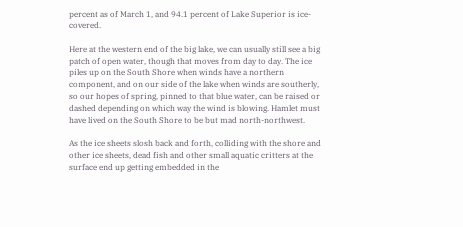percent as of March 1, and 94.1 percent of Lake Superior is ice-covered.

Here at the western end of the big lake, we can usually still see a big patch of open water, though that moves from day to day. The ice piles up on the South Shore when winds have a northern component, and on our side of the lake when winds are southerly, so our hopes of spring, pinned to that blue water, can be raised or dashed depending on which way the wind is blowing. Hamlet must have lived on the South Shore to be but mad north-northwest.

As the ice sheets slosh back and forth, colliding with the shore and other ice sheets, dead fish and other small aquatic critters at the surface end up getting embedded in the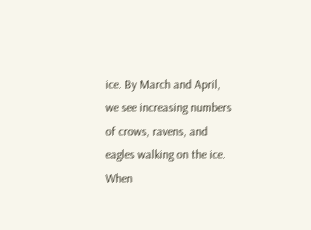ice. By March and April, we see increasing numbers of crows, ravens, and eagles walking on the ice. When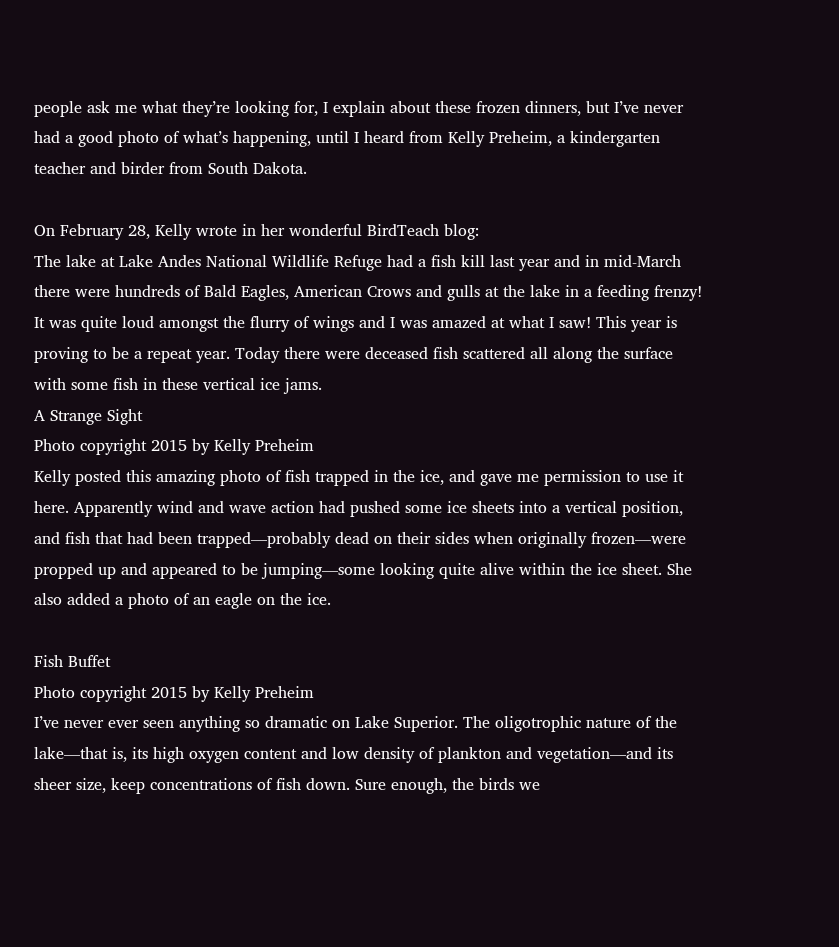people ask me what they’re looking for, I explain about these frozen dinners, but I’ve never had a good photo of what’s happening, until I heard from Kelly Preheim, a kindergarten teacher and birder from South Dakota.

On February 28, Kelly wrote in her wonderful BirdTeach blog:
The lake at Lake Andes National Wildlife Refuge had a fish kill last year and in mid-March there were hundreds of Bald Eagles, American Crows and gulls at the lake in a feeding frenzy! It was quite loud amongst the flurry of wings and I was amazed at what I saw! This year is proving to be a repeat year. Today there were deceased fish scattered all along the surface with some fish in these vertical ice jams.
A Strange Sight
Photo copyright 2015 by Kelly Preheim
Kelly posted this amazing photo of fish trapped in the ice, and gave me permission to use it here. Apparently wind and wave action had pushed some ice sheets into a vertical position, and fish that had been trapped—probably dead on their sides when originally frozen—were propped up and appeared to be jumping—some looking quite alive within the ice sheet. She also added a photo of an eagle on the ice.

Fish Buffet
Photo copyright 2015 by Kelly Preheim
I’ve never ever seen anything so dramatic on Lake Superior. The oligotrophic nature of the lake—that is, its high oxygen content and low density of plankton and vegetation—and its sheer size, keep concentrations of fish down. Sure enough, the birds we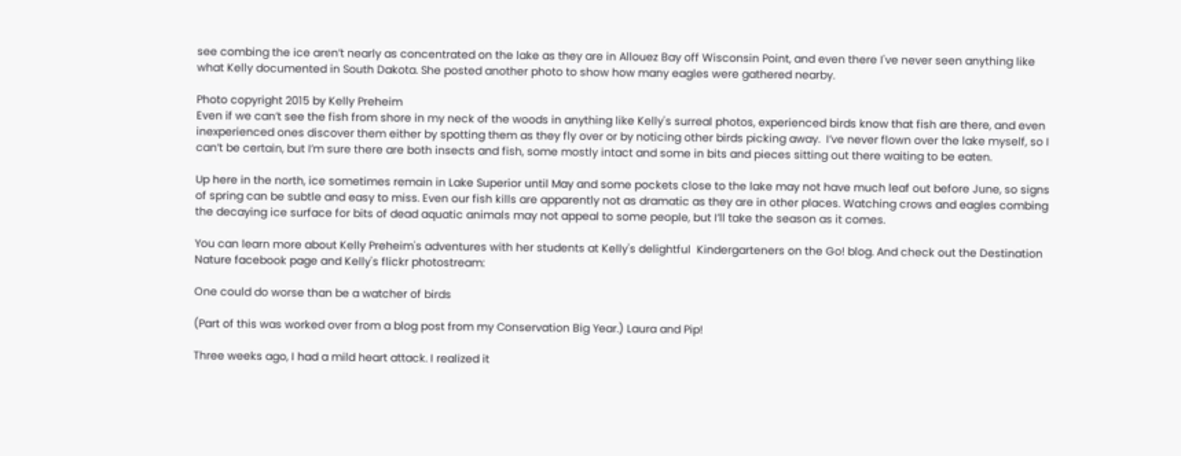see combing the ice aren’t nearly as concentrated on the lake as they are in Allouez Bay off Wisconsin Point, and even there I've never seen anything like what Kelly documented in South Dakota. She posted another photo to show how many eagles were gathered nearby.

Photo copyright 2015 by Kelly Preheim
Even if we can’t see the fish from shore in my neck of the woods in anything like Kelly's surreal photos, experienced birds know that fish are there, and even inexperienced ones discover them either by spotting them as they fly over or by noticing other birds picking away.  I’ve never flown over the lake myself, so I can’t be certain, but I’m sure there are both insects and fish, some mostly intact and some in bits and pieces sitting out there waiting to be eaten.

Up here in the north, ice sometimes remain in Lake Superior until May and some pockets close to the lake may not have much leaf out before June, so signs of spring can be subtle and easy to miss. Even our fish kills are apparently not as dramatic as they are in other places. Watching crows and eagles combing the decaying ice surface for bits of dead aquatic animals may not appeal to some people, but I’ll take the season as it comes.

You can learn more about Kelly Preheim's adventures with her students at Kelly's delightful  Kindergarteners on the Go! blog. And check out the Destination Nature facebook page and Kelly's flickr photostream:

One could do worse than be a watcher of birds

(Part of this was worked over from a blog post from my Conservation Big Year.) Laura and Pip!

Three weeks ago, I had a mild heart attack. I realized it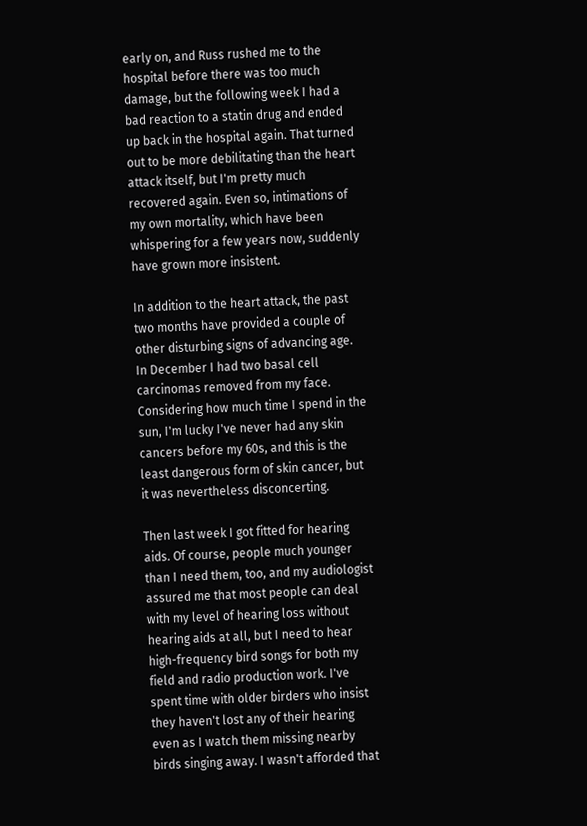early on, and Russ rushed me to the hospital before there was too much damage, but the following week I had a bad reaction to a statin drug and ended up back in the hospital again. That turned out to be more debilitating than the heart attack itself, but I'm pretty much recovered again. Even so, intimations of my own mortality, which have been whispering for a few years now, suddenly have grown more insistent.

In addition to the heart attack, the past two months have provided a couple of other disturbing signs of advancing age. In December I had two basal cell carcinomas removed from my face. Considering how much time I spend in the sun, I'm lucky I've never had any skin cancers before my 60s, and this is the least dangerous form of skin cancer, but it was nevertheless disconcerting.

Then last week I got fitted for hearing aids. Of course, people much younger than I need them, too, and my audiologist assured me that most people can deal with my level of hearing loss without hearing aids at all, but I need to hear high-frequency bird songs for both my field and radio production work. I've spent time with older birders who insist they haven't lost any of their hearing even as I watch them missing nearby birds singing away. I wasn't afforded that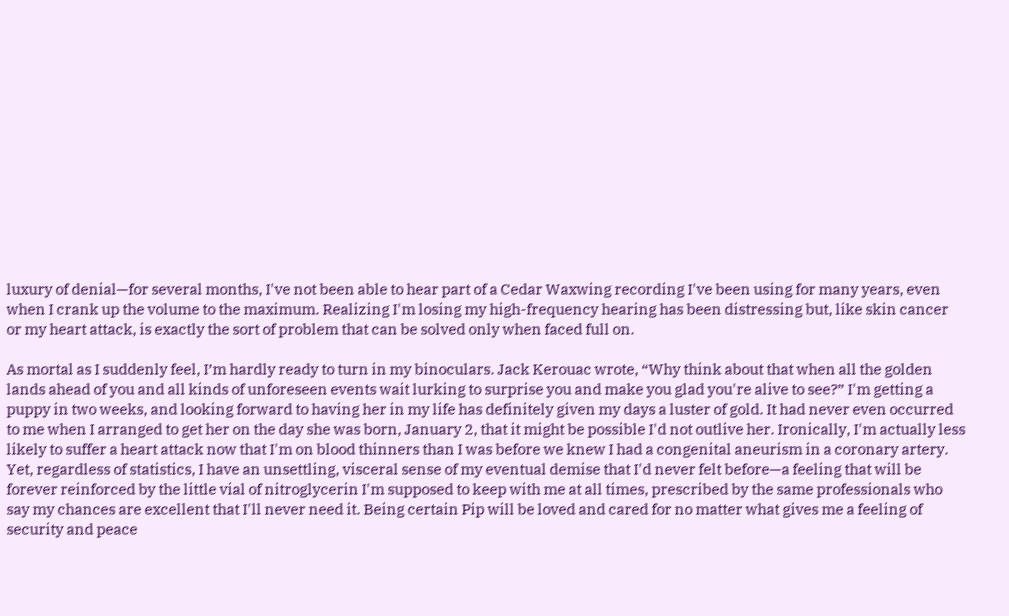luxury of denial—for several months, I've not been able to hear part of a Cedar Waxwing recording I've been using for many years, even when I crank up the volume to the maximum. Realizing I'm losing my high-frequency hearing has been distressing but, like skin cancer or my heart attack, is exactly the sort of problem that can be solved only when faced full on.

As mortal as I suddenly feel, I’m hardly ready to turn in my binoculars. Jack Kerouac wrote, “Why think about that when all the golden lands ahead of you and all kinds of unforeseen events wait lurking to surprise you and make you glad you're alive to see?” I'm getting a puppy in two weeks, and looking forward to having her in my life has definitely given my days a luster of gold. It had never even occurred to me when I arranged to get her on the day she was born, January 2, that it might be possible I'd not outlive her. Ironically, I'm actually less likely to suffer a heart attack now that I'm on blood thinners than I was before we knew I had a congenital aneurism in a coronary artery. Yet, regardless of statistics, I have an unsettling, visceral sense of my eventual demise that I'd never felt before—a feeling that will be forever reinforced by the little vial of nitroglycerin I'm supposed to keep with me at all times, prescribed by the same professionals who say my chances are excellent that I'll never need it. Being certain Pip will be loved and cared for no matter what gives me a feeling of security and peace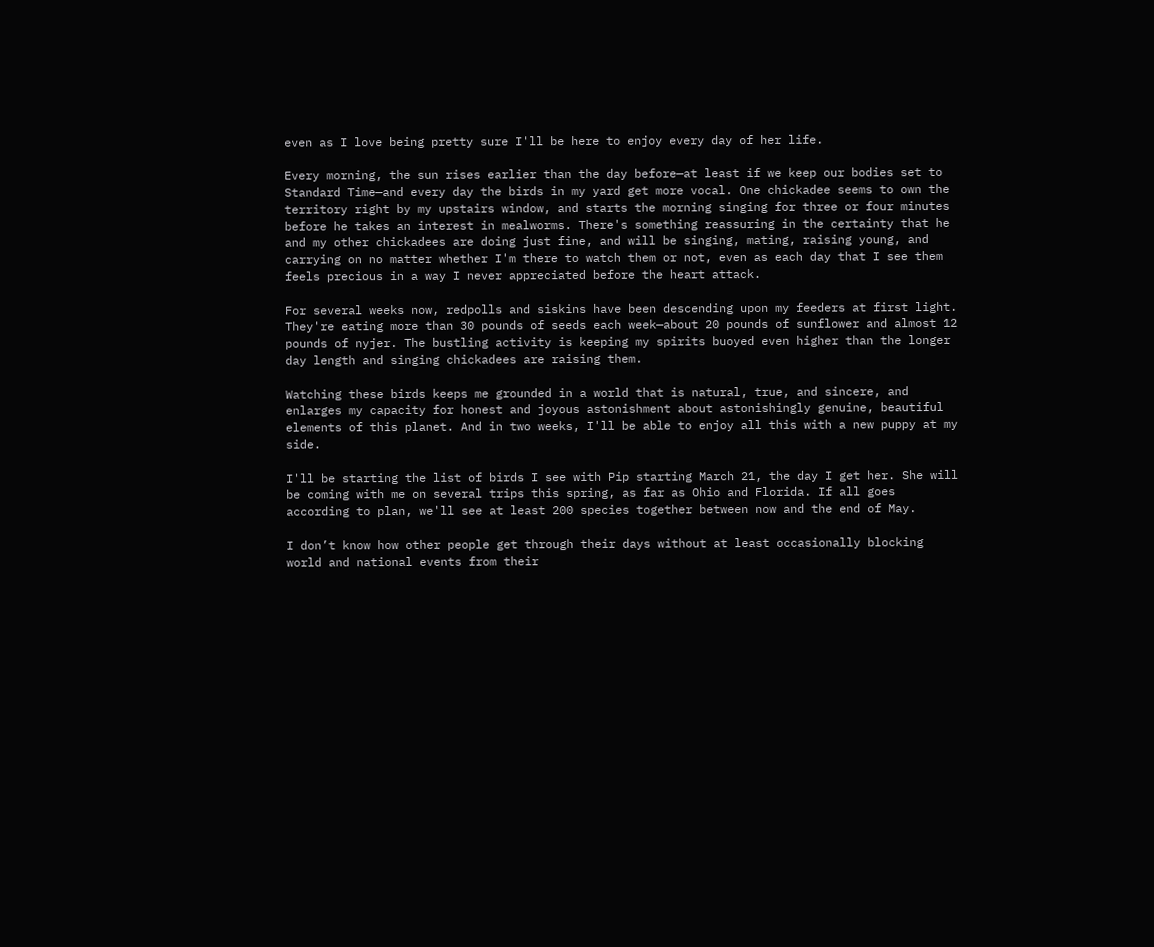even as I love being pretty sure I'll be here to enjoy every day of her life.

Every morning, the sun rises earlier than the day before—at least if we keep our bodies set to Standard Time—and every day the birds in my yard get more vocal. One chickadee seems to own the territory right by my upstairs window, and starts the morning singing for three or four minutes before he takes an interest in mealworms. There's something reassuring in the certainty that he and my other chickadees are doing just fine, and will be singing, mating, raising young, and carrying on no matter whether I'm there to watch them or not, even as each day that I see them feels precious in a way I never appreciated before the heart attack.

For several weeks now, redpolls and siskins have been descending upon my feeders at first light. They're eating more than 30 pounds of seeds each week—about 20 pounds of sunflower and almost 12 pounds of nyjer. The bustling activity is keeping my spirits buoyed even higher than the longer day length and singing chickadees are raising them.

Watching these birds keeps me grounded in a world that is natural, true, and sincere, and enlarges my capacity for honest and joyous astonishment about astonishingly genuine, beautiful elements of this planet. And in two weeks, I'll be able to enjoy all this with a new puppy at my side.

I'll be starting the list of birds I see with Pip starting March 21, the day I get her. She will be coming with me on several trips this spring, as far as Ohio and Florida. If all goes according to plan, we'll see at least 200 species together between now and the end of May.

I don’t know how other people get through their days without at least occasionally blocking world and national events from their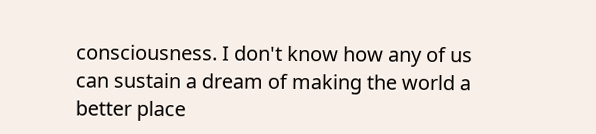consciousness. I don't know how any of us can sustain a dream of making the world a better place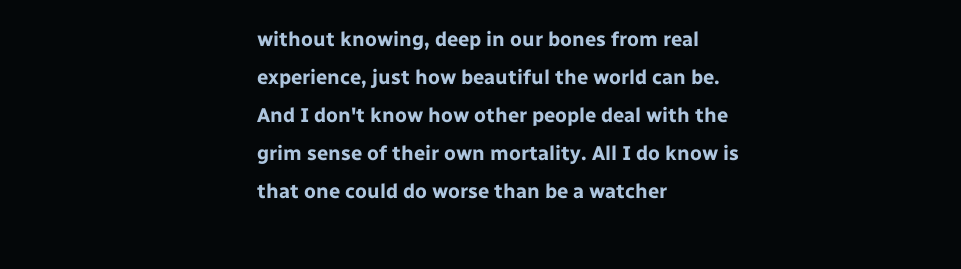without knowing, deep in our bones from real experience, just how beautiful the world can be. And I don't know how other people deal with the grim sense of their own mortality. All I do know is that one could do worse than be a watcher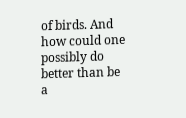of birds. And how could one possibly do better than be a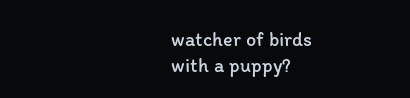watcher of birds with a puppy?